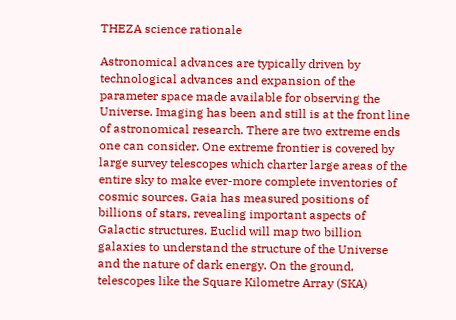THEZA science rationale

Astronomical advances are typically driven by technological advances and expansion of the parameter space made available for observing the Universe. Imaging has been and still is at the front line of astronomical research. There are two extreme ends one can consider. One extreme frontier is covered by large survey telescopes which charter large areas of the entire sky to make ever-more complete inventories of cosmic sources. Gaia has measured positions of billions of stars, revealing important aspects of Galactic structures. Euclid will map two billion galaxies to understand the structure of the Universe and the nature of dark energy. On the ground, telescopes like the Square Kilometre Array (SKA)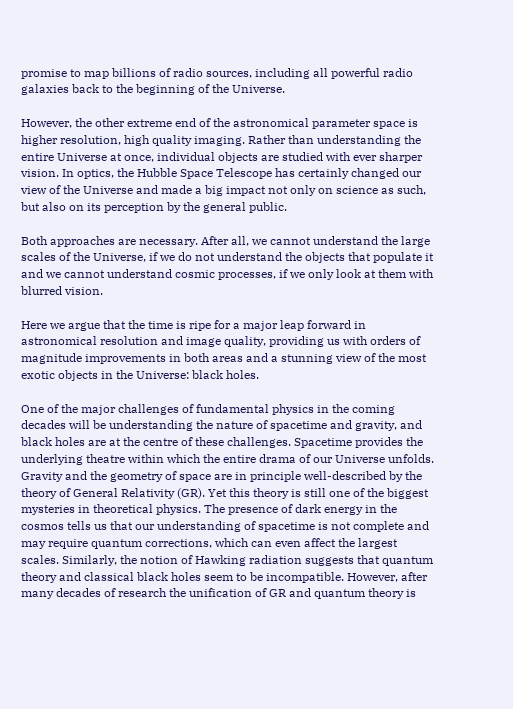promise to map billions of radio sources, including all powerful radio galaxies back to the beginning of the Universe.

However, the other extreme end of the astronomical parameter space is higher resolution, high quality imaging. Rather than understanding the entire Universe at once, individual objects are studied with ever sharper vision. In optics, the Hubble Space Telescope has certainly changed our view of the Universe and made a big impact not only on science as such, but also on its perception by the general public.

Both approaches are necessary. After all, we cannot understand the large scales of the Universe, if we do not understand the objects that populate it and we cannot understand cosmic processes, if we only look at them with blurred vision.

Here we argue that the time is ripe for a major leap forward in astronomical resolution and image quality, providing us with orders of magnitude improvements in both areas and a stunning view of the most exotic objects in the Universe: black holes.

One of the major challenges of fundamental physics in the coming decades will be understanding the nature of spacetime and gravity, and black holes are at the centre of these challenges. Spacetime provides the underlying theatre within which the entire drama of our Universe unfolds. Gravity and the geometry of space are in principle well-described by the theory of General Relativity (GR). Yet this theory is still one of the biggest mysteries in theoretical physics. The presence of dark energy in the cosmos tells us that our understanding of spacetime is not complete and may require quantum corrections, which can even affect the largest scales. Similarly, the notion of Hawking radiation suggests that quantum theory and classical black holes seem to be incompatible. However, after many decades of research the unification of GR and quantum theory is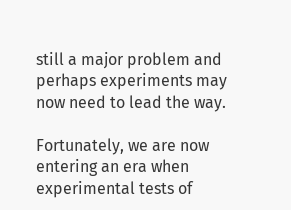still a major problem and perhaps experiments may now need to lead the way.

Fortunately, we are now entering an era when experimental tests of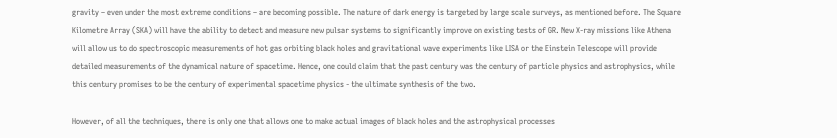gravity – even under the most extreme conditions – are becoming possible. The nature of dark energy is targeted by large scale surveys, as mentioned before. The Square Kilometre Array (SKA) will have the ability to detect and measure new pulsar systems to significantly improve on existing tests of GR. New X-ray missions like Athena will allow us to do spectroscopic measurements of hot gas orbiting black holes and gravitational wave experiments like LISA or the Einstein Telescope will provide detailed measurements of the dynamical nature of spacetime. Hence, one could claim that the past century was the century of particle physics and astrophysics, while this century promises to be the century of experimental spacetime physics - the ultimate synthesis of the two.

However, of all the techniques, there is only one that allows one to make actual images of black holes and the astrophysical processes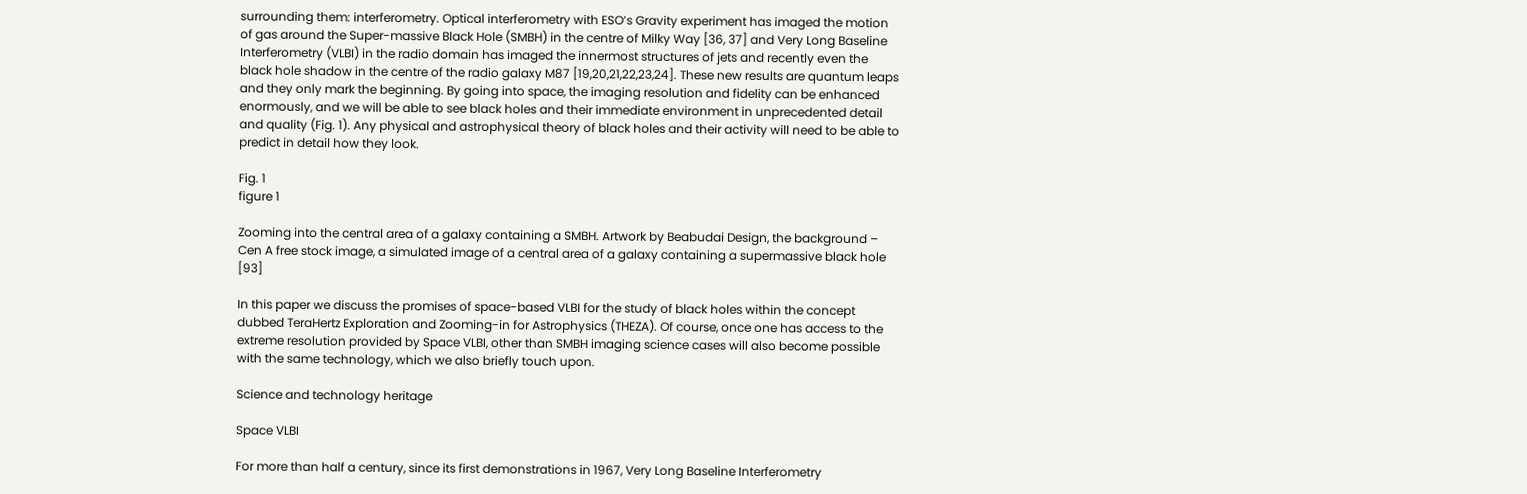surrounding them: interferometry. Optical interferometry with ESO’s Gravity experiment has imaged the motion of gas around the Super-massive Black Hole (SMBH) in the centre of Milky Way [36, 37] and Very Long Baseline Interferometry (VLBI) in the radio domain has imaged the innermost structures of jets and recently even the black hole shadow in the centre of the radio galaxy M87 [19,20,21,22,23,24]. These new results are quantum leaps and they only mark the beginning. By going into space, the imaging resolution and fidelity can be enhanced enormously, and we will be able to see black holes and their immediate environment in unprecedented detail and quality (Fig. 1). Any physical and astrophysical theory of black holes and their activity will need to be able to predict in detail how they look.

Fig. 1
figure 1

Zooming into the central area of a galaxy containing a SMBH. Artwork by Beabudai Design, the background – Cen A free stock image, a simulated image of a central area of a galaxy containing a supermassive black hole [93]

In this paper we discuss the promises of space-based VLBI for the study of black holes within the concept dubbed TeraHertz Exploration and Zooming-in for Astrophysics (THEZA). Of course, once one has access to the extreme resolution provided by Space VLBI, other than SMBH imaging science cases will also become possible with the same technology, which we also briefly touch upon.

Science and technology heritage

Space VLBI

For more than half a century, since its first demonstrations in 1967, Very Long Baseline Interferometry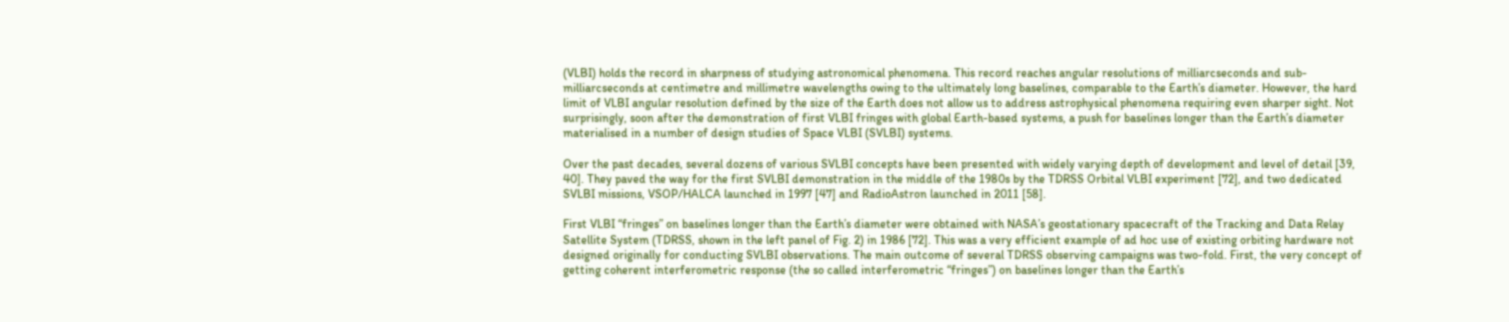(VLBI) holds the record in sharpness of studying astronomical phenomena. This record reaches angular resolutions of milliarcseconds and sub-milliarcseconds at centimetre and millimetre wavelengths owing to the ultimately long baselines, comparable to the Earth’s diameter. However, the hard limit of VLBI angular resolution defined by the size of the Earth does not allow us to address astrophysical phenomena requiring even sharper sight. Not surprisingly, soon after the demonstration of first VLBI fringes with global Earth-based systems, a push for baselines longer than the Earth’s diameter materialised in a number of design studies of Space VLBI (SVLBI) systems.

Over the past decades, several dozens of various SVLBI concepts have been presented with widely varying depth of development and level of detail [39, 40]. They paved the way for the first SVLBI demonstration in the middle of the 1980s by the TDRSS Orbital VLBI experiment [72], and two dedicated SVLBI missions, VSOP/HALCA launched in 1997 [47] and RadioAstron launched in 2011 [58].

First VLBI “fringes” on baselines longer than the Earth’s diameter were obtained with NASA’s geostationary spacecraft of the Tracking and Data Relay Satellite System (TDRSS, shown in the left panel of Fig. 2) in 1986 [72]. This was a very efficient example of ad hoc use of existing orbiting hardware not designed originally for conducting SVLBI observations. The main outcome of several TDRSS observing campaigns was two-fold. First, the very concept of getting coherent interferometric response (the so called interferometric “fringes”) on baselines longer than the Earth’s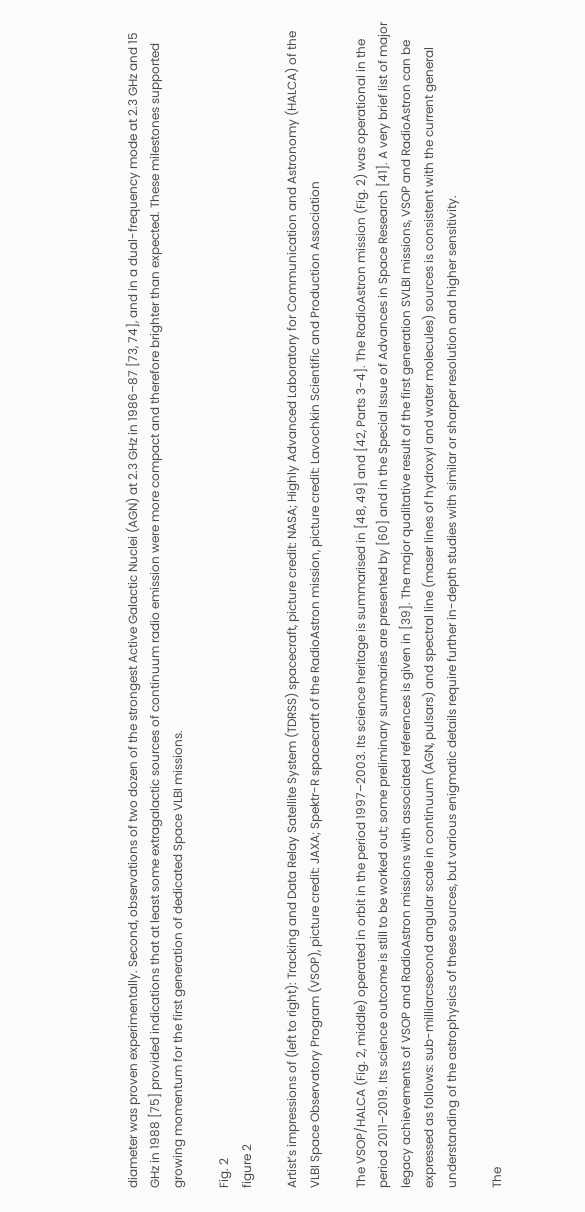diameter was proven experimentally. Second, observations of two dozen of the strongest Active Galactic Nuclei (AGN) at 2.3 GHz in 1986–87 [73, 74], and in a dual-frequency mode at 2.3 GHz and 15 GHz in 1988 [75] provided indications that at least some extragalactic sources of continuum radio emission were more compact and therefore brighter than expected. These milestones supported growing momentum for the first generation of dedicated Space VLBI missions.

Fig. 2
figure 2

Artist’s impressions of (left to right): Tracking and Data Relay Satellite System (TDRSS) spacecraft, picture credit: NASA; Highly Advanced Laboratory for Communication and Astronomy (HALCA) of the VLBI Space Observatory Program (VSOP), picture credit: JAXA; Spektr-R spacecraft of the RadioAstron mission, picture credit: Lavochkin Scientific and Production Association

The VSOP/HALCA (Fig. 2, middle) operated in orbit in the period 1997–2003. Its science heritage is summarised in [48, 49] and [42, Parts 3-4]. The RadioAstron mission (Fig. 2) was operational in the period 2011–2019. Its science outcome is still to be worked out; some preliminary summaries are presented by [60] and in the Special Issue of Advances in Space Research [41]. A very brief list of major legacy achievements of VSOP and RadioAstron missions with associated references is given in [39]. The major qualitative result of the first generation SVLBI missions, VSOP and RadioAstron can be expressed as follows: sub-milliarcsecond angular scale in continuum (AGN, pulsars) and spectral line (maser lines of hydroxyl and water molecules) sources is consistent with the current general understanding of the astrophysics of these sources, but various enigmatic details require further in-depth studies with similar or sharper resolution and higher sensitivity.

The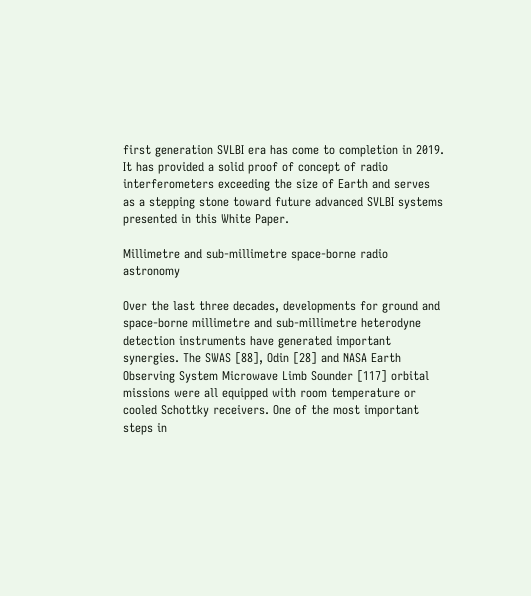first generation SVLBI era has come to completion in 2019. It has provided a solid proof of concept of radio interferometers exceeding the size of Earth and serves as a stepping stone toward future advanced SVLBI systems presented in this White Paper.

Millimetre and sub-millimetre space-borne radio astronomy

Over the last three decades, developments for ground and space-borne millimetre and sub-millimetre heterodyne detection instruments have generated important synergies. The SWAS [88], Odin [28] and NASA Earth Observing System Microwave Limb Sounder [117] orbital missions were all equipped with room temperature or cooled Schottky receivers. One of the most important steps in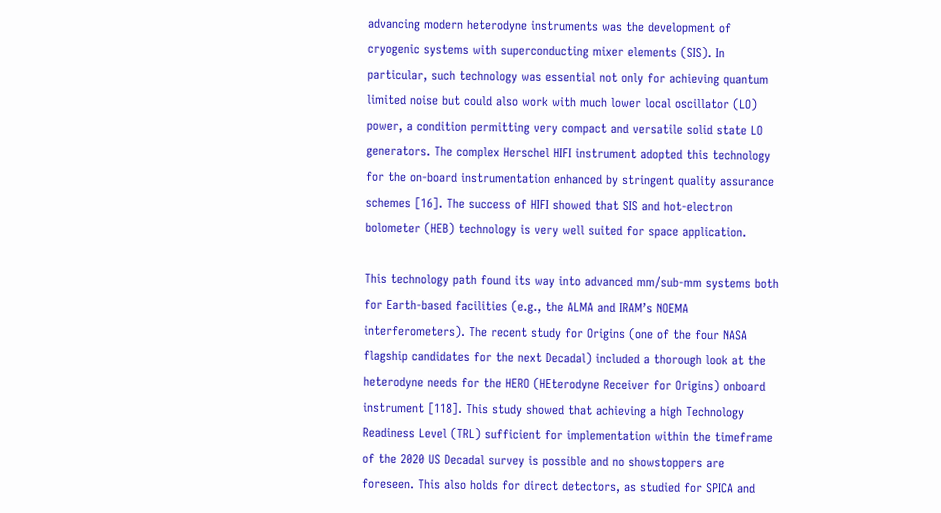advancing modern heterodyne instruments was the development of cryogenic systems with superconducting mixer elements (SIS). In particular, such technology was essential not only for achieving quantum limited noise but could also work with much lower local oscillator (LO) power, a condition permitting very compact and versatile solid state LO generators. The complex Herschel HIFI instrument adopted this technology for the on-board instrumentation enhanced by stringent quality assurance schemes [16]. The success of HIFI showed that SIS and hot-electron bolometer (HEB) technology is very well suited for space application.

This technology path found its way into advanced mm/sub-mm systems both for Earth-based facilities (e.g., the ALMA and IRAM’s NOEMA interferometers). The recent study for Origins (one of the four NASA flagship candidates for the next Decadal) included a thorough look at the heterodyne needs for the HERO (HEterodyne Receiver for Origins) onboard instrument [118]. This study showed that achieving a high Technology Readiness Level (TRL) sufficient for implementation within the timeframe of the 2020 US Decadal survey is possible and no showstoppers are foreseen. This also holds for direct detectors, as studied for SPICA and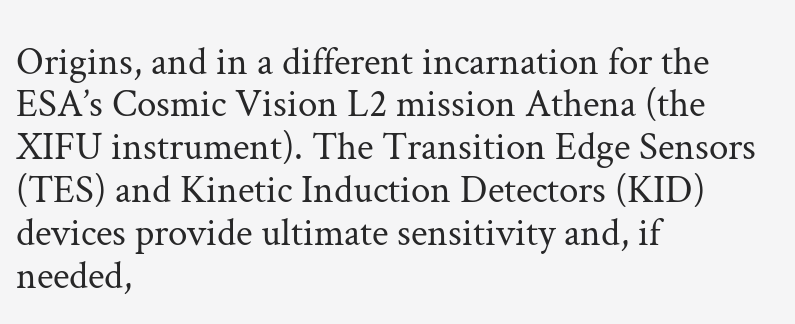Origins, and in a different incarnation for the ESA’s Cosmic Vision L2 mission Athena (the XIFU instrument). The Transition Edge Sensors (TES) and Kinetic Induction Detectors (KID) devices provide ultimate sensitivity and, if needed,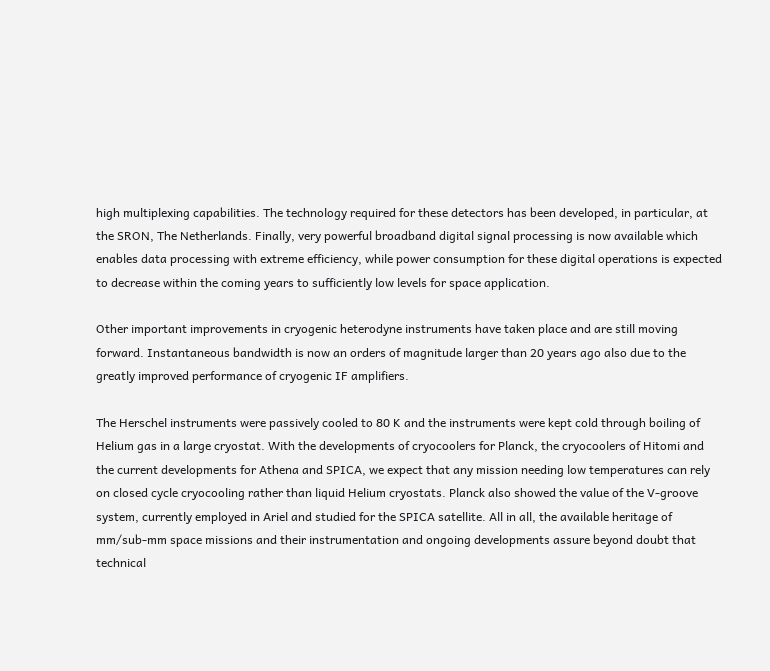high multiplexing capabilities. The technology required for these detectors has been developed, in particular, at the SRON, The Netherlands. Finally, very powerful broadband digital signal processing is now available which enables data processing with extreme efficiency, while power consumption for these digital operations is expected to decrease within the coming years to sufficiently low levels for space application.

Other important improvements in cryogenic heterodyne instruments have taken place and are still moving forward. Instantaneous bandwidth is now an orders of magnitude larger than 20 years ago also due to the greatly improved performance of cryogenic IF amplifiers.

The Herschel instruments were passively cooled to 80 K and the instruments were kept cold through boiling of Helium gas in a large cryostat. With the developments of cryocoolers for Planck, the cryocoolers of Hitomi and the current developments for Athena and SPICA, we expect that any mission needing low temperatures can rely on closed cycle cryocooling rather than liquid Helium cryostats. Planck also showed the value of the V-groove system, currently employed in Ariel and studied for the SPICA satellite. All in all, the available heritage of mm/sub-mm space missions and their instrumentation and ongoing developments assure beyond doubt that technical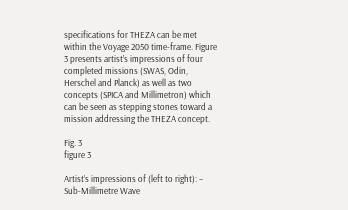specifications for THEZA can be met within the Voyage 2050 time-frame. Figure 3 presents artist’s impressions of four completed missions (SWAS, Odin, Herschel and Planck) as well as two concepts (SPICA and Millimetron) which can be seen as stepping stones toward a mission addressing the THEZA concept.

Fig. 3
figure 3

Artist’s impressions of (left to right): – Sub-Millimetre Wave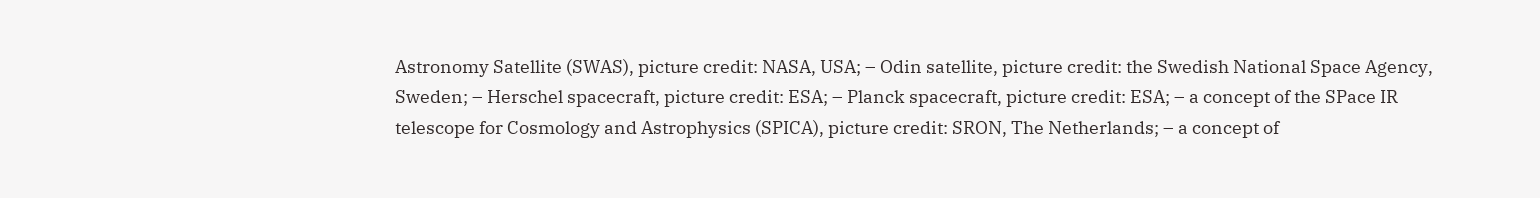Astronomy Satellite (SWAS), picture credit: NASA, USA; – Odin satellite, picture credit: the Swedish National Space Agency, Sweden; – Herschel spacecraft, picture credit: ESA; – Planck spacecraft, picture credit: ESA; – a concept of the SPace IR telescope for Cosmology and Astrophysics (SPICA), picture credit: SRON, The Netherlands; – a concept of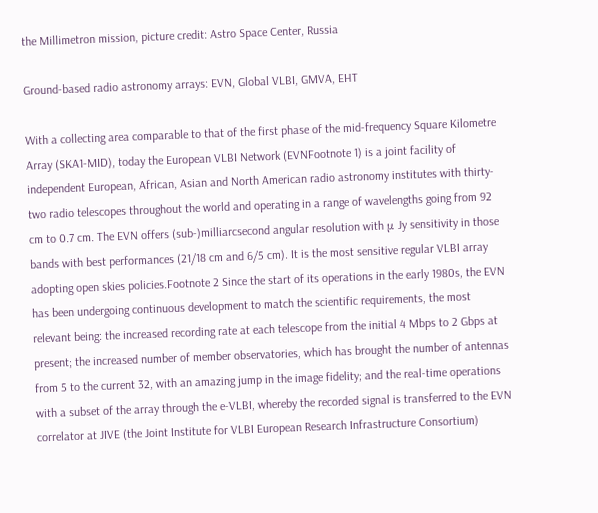the Millimetron mission, picture credit: Astro Space Center, Russia

Ground-based radio astronomy arrays: EVN, Global VLBI, GMVA, EHT

With a collecting area comparable to that of the first phase of the mid-frequency Square Kilometre Array (SKA1-MID), today the European VLBI Network (EVNFootnote 1) is a joint facility of independent European, African, Asian and North American radio astronomy institutes with thirty-two radio telescopes throughout the world and operating in a range of wavelengths going from 92 cm to 0.7 cm. The EVN offers (sub-)milliarcsecond angular resolution with μ Jy sensitivity in those bands with best performances (21/18 cm and 6/5 cm). It is the most sensitive regular VLBI array adopting open skies policies.Footnote 2 Since the start of its operations in the early 1980s, the EVN has been undergoing continuous development to match the scientific requirements, the most relevant being: the increased recording rate at each telescope from the initial 4 Mbps to 2 Gbps at present; the increased number of member observatories, which has brought the number of antennas from 5 to the current 32, with an amazing jump in the image fidelity; and the real-time operations with a subset of the array through the e-VLBI, whereby the recorded signal is transferred to the EVN correlator at JIVE (the Joint Institute for VLBI European Research Infrastructure Consortium)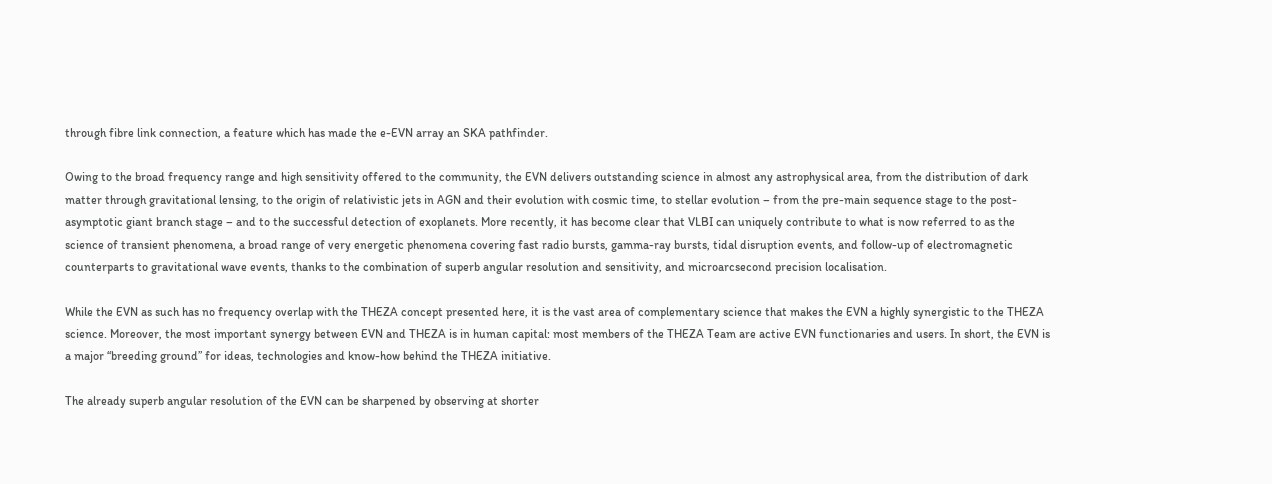through fibre link connection, a feature which has made the e-EVN array an SKA pathfinder.

Owing to the broad frequency range and high sensitivity offered to the community, the EVN delivers outstanding science in almost any astrophysical area, from the distribution of dark matter through gravitational lensing, to the origin of relativistic jets in AGN and their evolution with cosmic time, to stellar evolution – from the pre-main sequence stage to the post-asymptotic giant branch stage – and to the successful detection of exoplanets. More recently, it has become clear that VLBI can uniquely contribute to what is now referred to as the science of transient phenomena, a broad range of very energetic phenomena covering fast radio bursts, gamma-ray bursts, tidal disruption events, and follow-up of electromagnetic counterparts to gravitational wave events, thanks to the combination of superb angular resolution and sensitivity, and microarcsecond precision localisation.

While the EVN as such has no frequency overlap with the THEZA concept presented here, it is the vast area of complementary science that makes the EVN a highly synergistic to the THEZA science. Moreover, the most important synergy between EVN and THEZA is in human capital: most members of the THEZA Team are active EVN functionaries and users. In short, the EVN is a major “breeding ground” for ideas, technologies and know-how behind the THEZA initiative.

The already superb angular resolution of the EVN can be sharpened by observing at shorter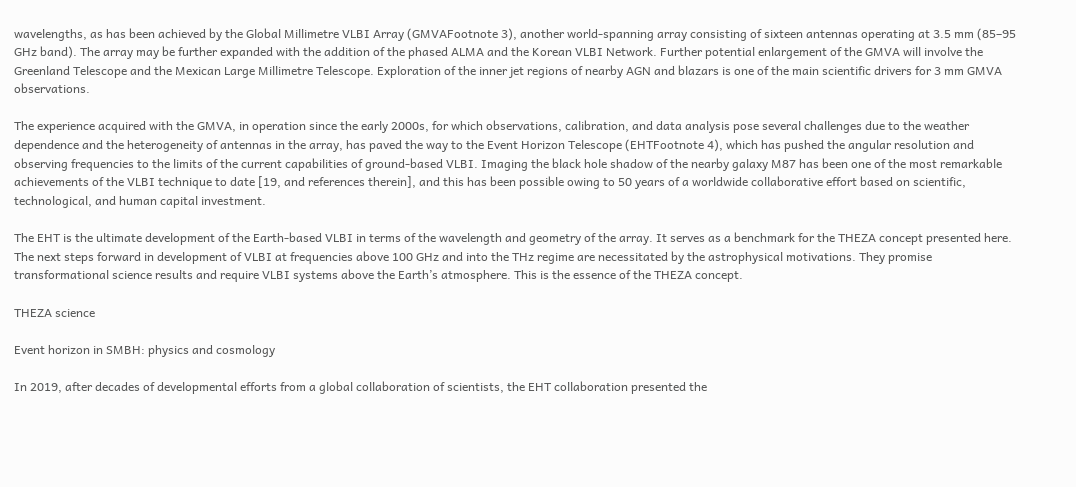wavelengths, as has been achieved by the Global Millimetre VLBI Array (GMVAFootnote 3), another world-spanning array consisting of sixteen antennas operating at 3.5 mm (85–95 GHz band). The array may be further expanded with the addition of the phased ALMA and the Korean VLBI Network. Further potential enlargement of the GMVA will involve the Greenland Telescope and the Mexican Large Millimetre Telescope. Exploration of the inner jet regions of nearby AGN and blazars is one of the main scientific drivers for 3 mm GMVA observations.

The experience acquired with the GMVA, in operation since the early 2000s, for which observations, calibration, and data analysis pose several challenges due to the weather dependence and the heterogeneity of antennas in the array, has paved the way to the Event Horizon Telescope (EHTFootnote 4), which has pushed the angular resolution and observing frequencies to the limits of the current capabilities of ground-based VLBI. Imaging the black hole shadow of the nearby galaxy M87 has been one of the most remarkable achievements of the VLBI technique to date [19, and references therein], and this has been possible owing to 50 years of a worldwide collaborative effort based on scientific, technological, and human capital investment.

The EHT is the ultimate development of the Earth-based VLBI in terms of the wavelength and geometry of the array. It serves as a benchmark for the THEZA concept presented here. The next steps forward in development of VLBI at frequencies above 100 GHz and into the THz regime are necessitated by the astrophysical motivations. They promise transformational science results and require VLBI systems above the Earth’s atmosphere. This is the essence of the THEZA concept.

THEZA science

Event horizon in SMBH: physics and cosmology

In 2019, after decades of developmental efforts from a global collaboration of scientists, the EHT collaboration presented the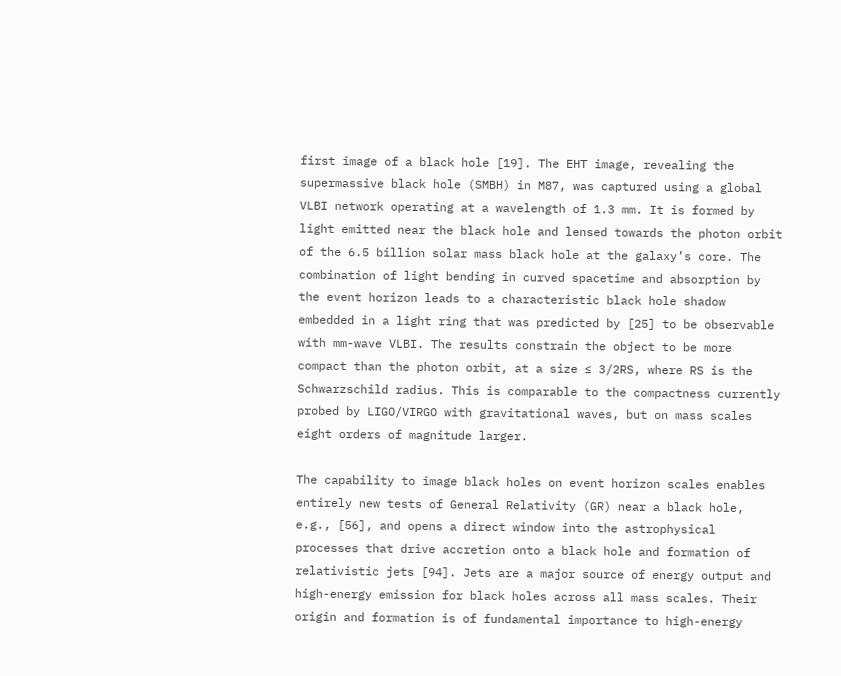first image of a black hole [19]. The EHT image, revealing the supermassive black hole (SMBH) in M87, was captured using a global VLBI network operating at a wavelength of 1.3 mm. It is formed by light emitted near the black hole and lensed towards the photon orbit of the 6.5 billion solar mass black hole at the galaxy’s core. The combination of light bending in curved spacetime and absorption by the event horizon leads to a characteristic black hole shadow embedded in a light ring that was predicted by [25] to be observable with mm-wave VLBI. The results constrain the object to be more compact than the photon orbit, at a size ≤ 3/2RS, where RS is the Schwarzschild radius. This is comparable to the compactness currently probed by LIGO/VIRGO with gravitational waves, but on mass scales eight orders of magnitude larger.

The capability to image black holes on event horizon scales enables entirely new tests of General Relativity (GR) near a black hole, e.g., [56], and opens a direct window into the astrophysical processes that drive accretion onto a black hole and formation of relativistic jets [94]. Jets are a major source of energy output and high-energy emission for black holes across all mass scales. Their origin and formation is of fundamental importance to high-energy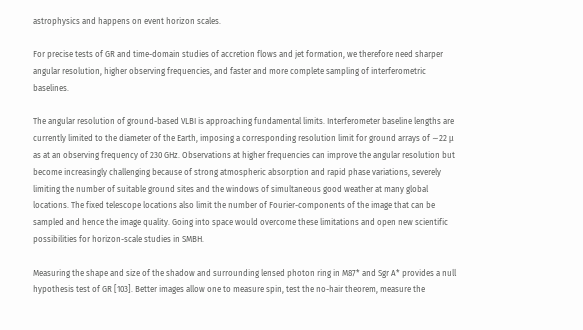astrophysics and happens on event horizon scales.

For precise tests of GR and time-domain studies of accretion flows and jet formation, we therefore need sharper angular resolution, higher observing frequencies, and faster and more complete sampling of interferometric baselines.

The angular resolution of ground-based VLBI is approaching fundamental limits. Interferometer baseline lengths are currently limited to the diameter of the Earth, imposing a corresponding resolution limit for ground arrays of ∼22 μ as at an observing frequency of 230 GHz. Observations at higher frequencies can improve the angular resolution but become increasingly challenging because of strong atmospheric absorption and rapid phase variations, severely limiting the number of suitable ground sites and the windows of simultaneous good weather at many global locations. The fixed telescope locations also limit the number of Fourier-components of the image that can be sampled and hence the image quality. Going into space would overcome these limitations and open new scientific possibilities for horizon-scale studies in SMBH.

Measuring the shape and size of the shadow and surrounding lensed photon ring in M87* and Sgr A* provides a null hypothesis test of GR [103]. Better images allow one to measure spin, test the no-hair theorem, measure the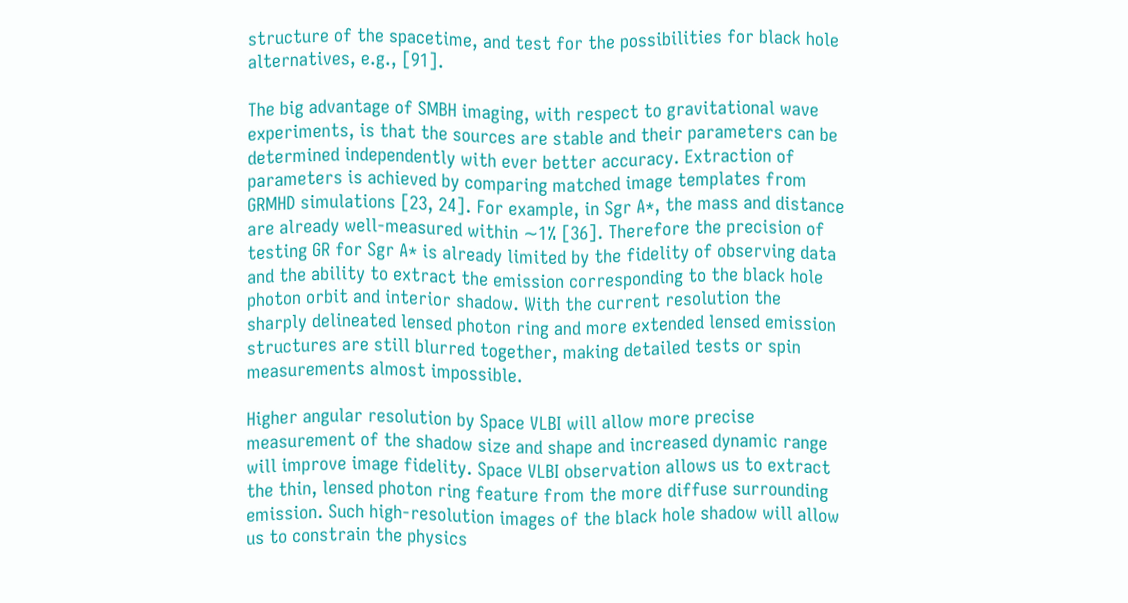structure of the spacetime, and test for the possibilities for black hole alternatives, e.g., [91].

The big advantage of SMBH imaging, with respect to gravitational wave experiments, is that the sources are stable and their parameters can be determined independently with ever better accuracy. Extraction of parameters is achieved by comparing matched image templates from GRMHD simulations [23, 24]. For example, in Sgr A*, the mass and distance are already well-measured within ∼1% [36]. Therefore the precision of testing GR for Sgr A* is already limited by the fidelity of observing data and the ability to extract the emission corresponding to the black hole photon orbit and interior shadow. With the current resolution the sharply delineated lensed photon ring and more extended lensed emission structures are still blurred together, making detailed tests or spin measurements almost impossible.

Higher angular resolution by Space VLBI will allow more precise measurement of the shadow size and shape and increased dynamic range will improve image fidelity. Space VLBI observation allows us to extract the thin, lensed photon ring feature from the more diffuse surrounding emission. Such high-resolution images of the black hole shadow will allow us to constrain the physics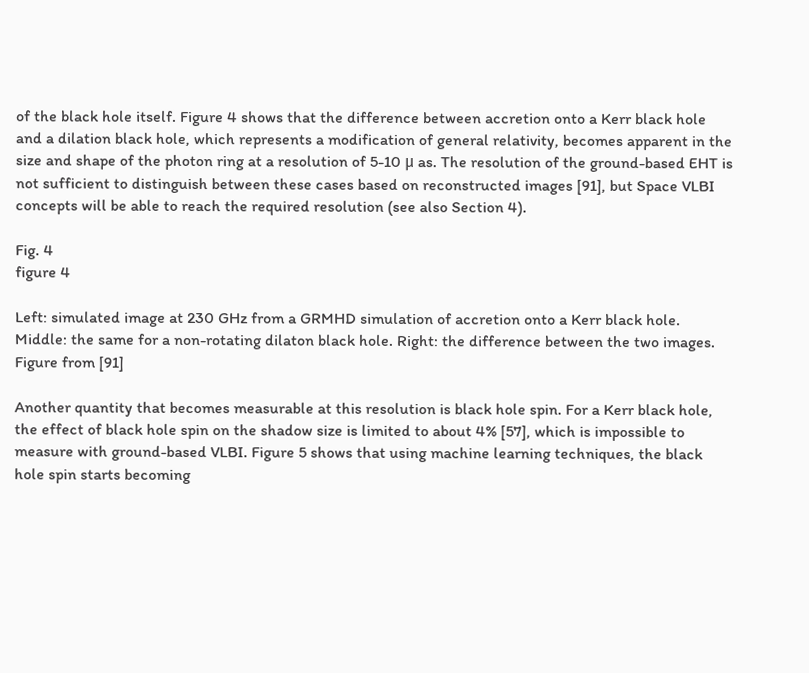of the black hole itself. Figure 4 shows that the difference between accretion onto a Kerr black hole and a dilation black hole, which represents a modification of general relativity, becomes apparent in the size and shape of the photon ring at a resolution of 5-10 μ as. The resolution of the ground-based EHT is not sufficient to distinguish between these cases based on reconstructed images [91], but Space VLBI concepts will be able to reach the required resolution (see also Section 4).

Fig. 4
figure 4

Left: simulated image at 230 GHz from a GRMHD simulation of accretion onto a Kerr black hole. Middle: the same for a non-rotating dilaton black hole. Right: the difference between the two images. Figure from [91]

Another quantity that becomes measurable at this resolution is black hole spin. For a Kerr black hole, the effect of black hole spin on the shadow size is limited to about 4% [57], which is impossible to measure with ground-based VLBI. Figure 5 shows that using machine learning techniques, the black hole spin starts becoming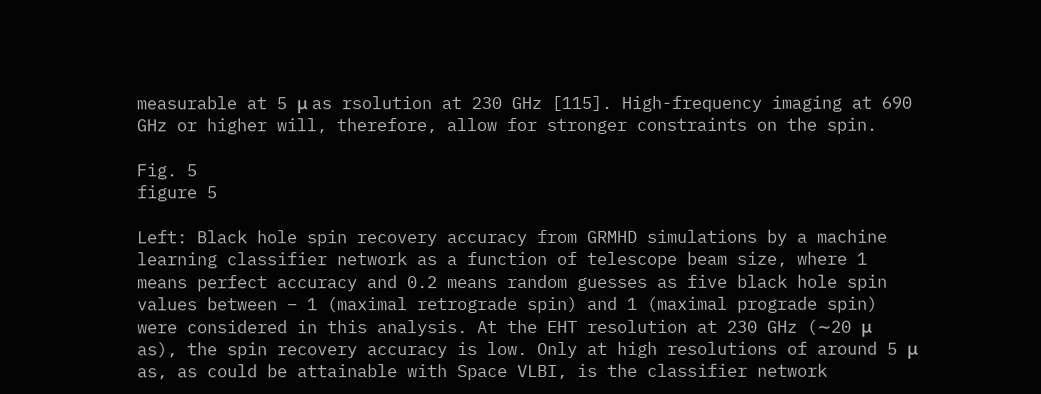measurable at 5 μ as rsolution at 230 GHz [115]. High-frequency imaging at 690 GHz or higher will, therefore, allow for stronger constraints on the spin.

Fig. 5
figure 5

Left: Black hole spin recovery accuracy from GRMHD simulations by a machine learning classifier network as a function of telescope beam size, where 1 means perfect accuracy and 0.2 means random guesses as five black hole spin values between − 1 (maximal retrograde spin) and 1 (maximal prograde spin) were considered in this analysis. At the EHT resolution at 230 GHz (∼20 μ as), the spin recovery accuracy is low. Only at high resolutions of around 5 μ as, as could be attainable with Space VLBI, is the classifier network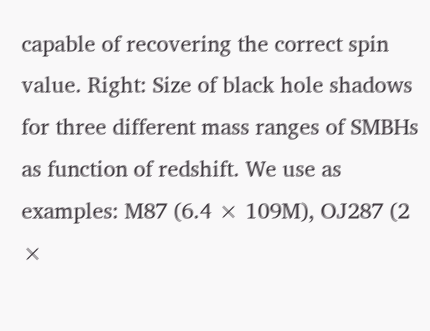capable of recovering the correct spin value. Right: Size of black hole shadows for three different mass ranges of SMBHs as function of redshift. We use as examples: M87 (6.4 × 109M), OJ287 (2 ×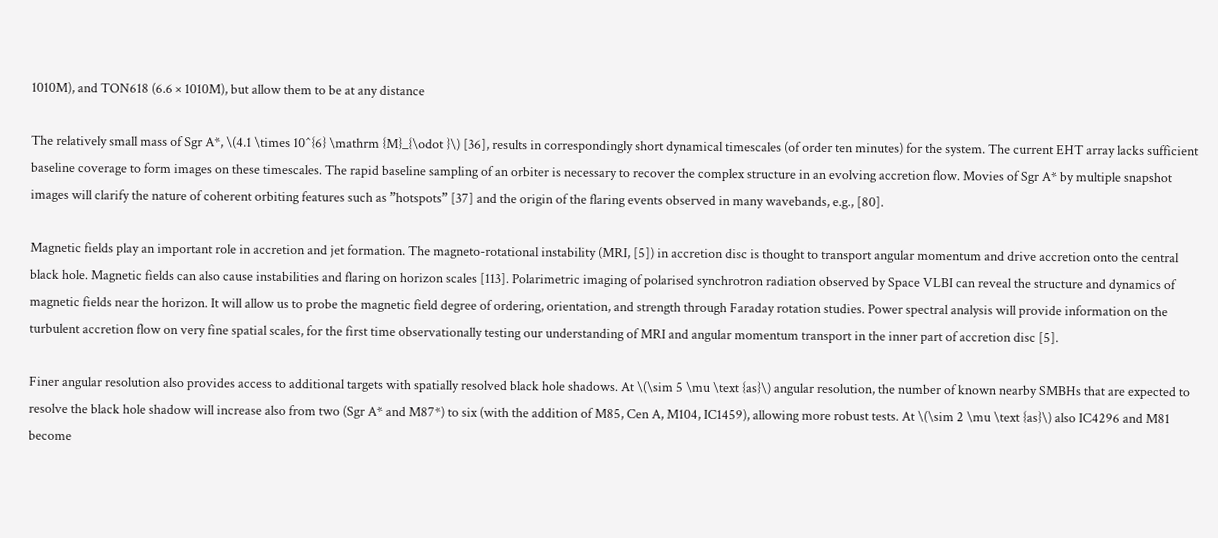1010M), and TON618 (6.6 × 1010M), but allow them to be at any distance

The relatively small mass of Sgr A*, \(4.1 \times 10^{6} \mathrm {M}_{\odot }\) [36], results in correspondingly short dynamical timescales (of order ten minutes) for the system. The current EHT array lacks sufficient baseline coverage to form images on these timescales. The rapid baseline sampling of an orbiter is necessary to recover the complex structure in an evolving accretion flow. Movies of Sgr A* by multiple snapshot images will clarify the nature of coherent orbiting features such as ”hotspots” [37] and the origin of the flaring events observed in many wavebands, e.g., [80].

Magnetic fields play an important role in accretion and jet formation. The magneto-rotational instability (MRI, [5]) in accretion disc is thought to transport angular momentum and drive accretion onto the central black hole. Magnetic fields can also cause instabilities and flaring on horizon scales [113]. Polarimetric imaging of polarised synchrotron radiation observed by Space VLBI can reveal the structure and dynamics of magnetic fields near the horizon. It will allow us to probe the magnetic field degree of ordering, orientation, and strength through Faraday rotation studies. Power spectral analysis will provide information on the turbulent accretion flow on very fine spatial scales, for the first time observationally testing our understanding of MRI and angular momentum transport in the inner part of accretion disc [5].

Finer angular resolution also provides access to additional targets with spatially resolved black hole shadows. At \(\sim 5 \mu \text {as}\) angular resolution, the number of known nearby SMBHs that are expected to resolve the black hole shadow will increase also from two (Sgr A* and M87*) to six (with the addition of M85, Cen A, M104, IC1459), allowing more robust tests. At \(\sim 2 \mu \text {as}\) also IC4296 and M81 become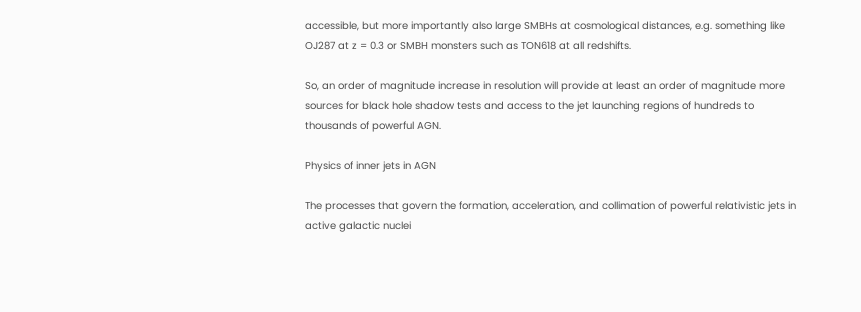accessible, but more importantly also large SMBHs at cosmological distances, e.g. something like OJ287 at z = 0.3 or SMBH monsters such as TON618 at all redshifts.

So, an order of magnitude increase in resolution will provide at least an order of magnitude more sources for black hole shadow tests and access to the jet launching regions of hundreds to thousands of powerful AGN.

Physics of inner jets in AGN

The processes that govern the formation, acceleration, and collimation of powerful relativistic jets in active galactic nuclei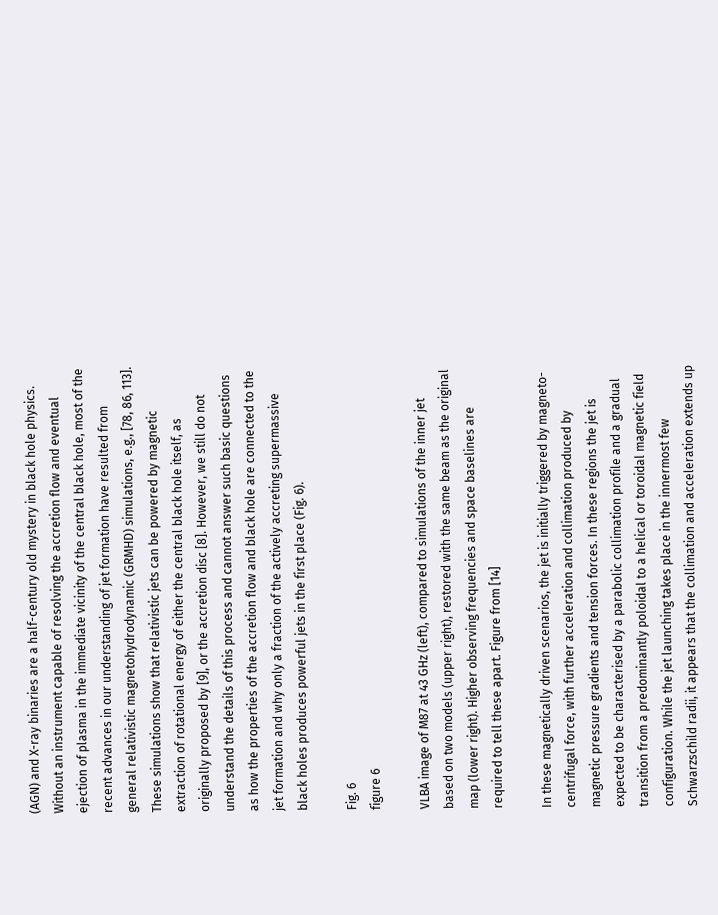(AGN) and X-ray binaries are a half-century old mystery in black hole physics. Without an instrument capable of resolving the accretion flow and eventual ejection of plasma in the immediate vicinity of the central black hole, most of the recent advances in our understanding of jet formation have resulted from general relativistic magnetohydrodynamic (GRMHD) simulations, e.g., [78, 86, 113]. These simulations show that relativistic jets can be powered by magnetic extraction of rotational energy of either the central black hole itself, as originally proposed by [9], or the accretion disc [8]. However, we still do not understand the details of this process and cannot answer such basic questions as how the properties of the accretion flow and black hole are connected to the jet formation and why only a fraction of the actively accreting supermassive black holes produces powerful jets in the first place (Fig. 6).

Fig. 6
figure 6

VLBA image of M87 at 43 GHz (left), compared to simulations of the inner jet based on two models (upper right), restored with the same beam as the original map (lower right). Higher observing frequencies and space baselines are required to tell these apart. Figure from [14]

In these magnetically driven scenarios, the jet is initially triggered by magneto-centrifugal force, with further acceleration and collimation produced by magnetic pressure gradients and tension forces. In these regions the jet is expected to be characterised by a parabolic collimation profile and a gradual transition from a predominantly poloidal to a helical or toroidal magnetic field configuration. While the jet launching takes place in the innermost few Schwarzschild radii, it appears that the collimation and acceleration extends up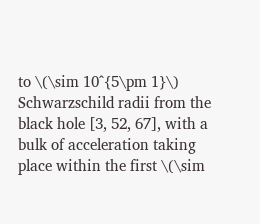to \(\sim 10^{5\pm 1}\) Schwarzschild radii from the black hole [3, 52, 67], with a bulk of acceleration taking place within the first \(\sim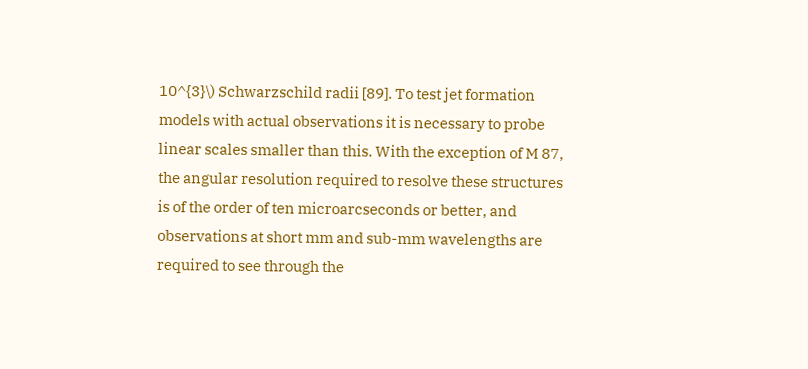10^{3}\) Schwarzschild radii [89]. To test jet formation models with actual observations it is necessary to probe linear scales smaller than this. With the exception of M 87, the angular resolution required to resolve these structures is of the order of ten microarcseconds or better, and observations at short mm and sub-mm wavelengths are required to see through the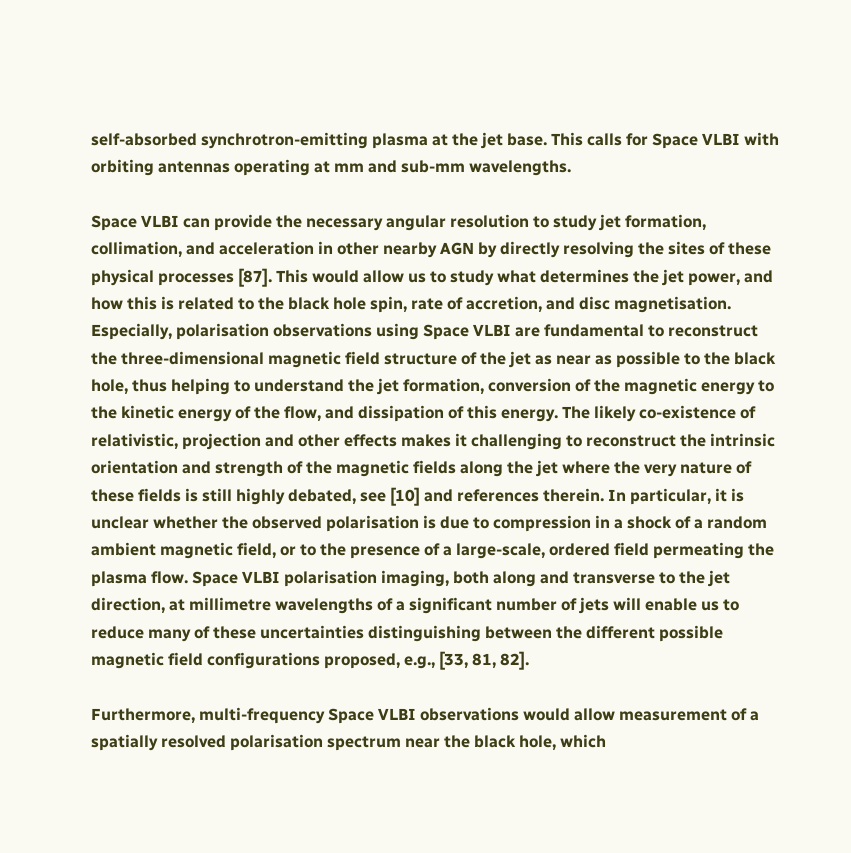self-absorbed synchrotron-emitting plasma at the jet base. This calls for Space VLBI with orbiting antennas operating at mm and sub-mm wavelengths.

Space VLBI can provide the necessary angular resolution to study jet formation, collimation, and acceleration in other nearby AGN by directly resolving the sites of these physical processes [87]. This would allow us to study what determines the jet power, and how this is related to the black hole spin, rate of accretion, and disc magnetisation. Especially, polarisation observations using Space VLBI are fundamental to reconstruct the three-dimensional magnetic field structure of the jet as near as possible to the black hole, thus helping to understand the jet formation, conversion of the magnetic energy to the kinetic energy of the flow, and dissipation of this energy. The likely co-existence of relativistic, projection and other effects makes it challenging to reconstruct the intrinsic orientation and strength of the magnetic fields along the jet where the very nature of these fields is still highly debated, see [10] and references therein. In particular, it is unclear whether the observed polarisation is due to compression in a shock of a random ambient magnetic field, or to the presence of a large-scale, ordered field permeating the plasma flow. Space VLBI polarisation imaging, both along and transverse to the jet direction, at millimetre wavelengths of a significant number of jets will enable us to reduce many of these uncertainties distinguishing between the different possible magnetic field configurations proposed, e.g., [33, 81, 82].

Furthermore, multi-frequency Space VLBI observations would allow measurement of a spatially resolved polarisation spectrum near the black hole, which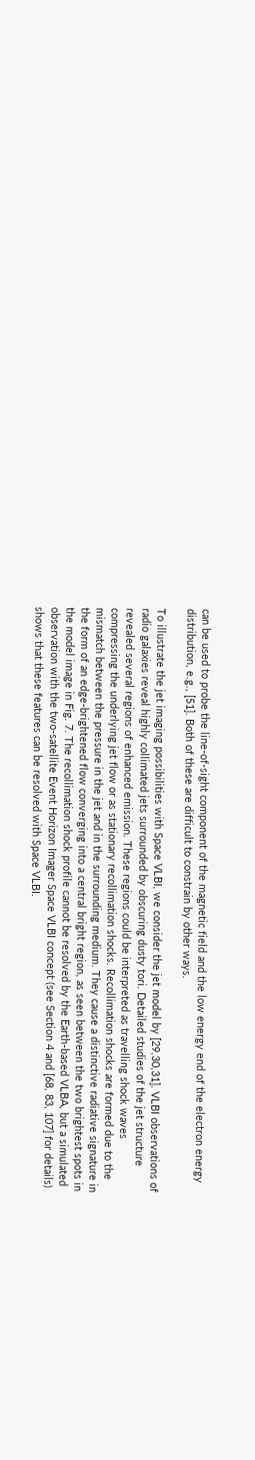can be used to probe the line-of-sight component of the magnetic field and the low energy end of the electron energy distribution, e.g., [51]. Both of these are difficult to constrain by other ways.

To illustrate the jet imaging possibilities with Space VLBI, we consider the jet model by [29,30,31]. VLBI observations of radio galaxies reveal highly collimated jets surrounded by obscuring dusty tori. Detailed studies of the jet structure revealed several regions of enhanced emission. These regions could be interpreted as travelling shock waves compressing the underlying jet flow or as stationary recollimation shocks. Recollimation shocks are formed due to the mismatch between the pressure in the jet and in the surrounding medium. They cause a distinctive radiative signature in the form of an edge-brightened flow converging into a central bright region, as seen between the two brightest spots in the model image in Fig. 7. The recollimation shock profile cannot be resolved by the Earth-based VLBA, but a simulated observation with the two-satellite Event Horizon Imager Space VLBI concept (see Section 4 and [68, 83, 107] for details) shows that these features can be resolved with Space VLBI.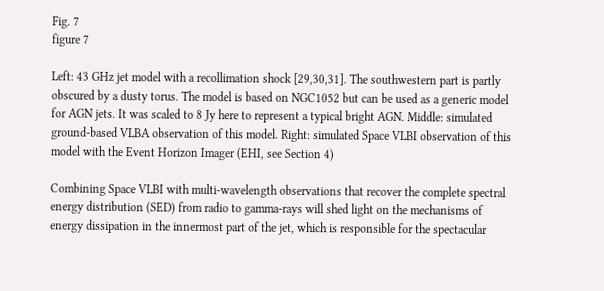Fig. 7
figure 7

Left: 43 GHz jet model with a recollimation shock [29,30,31]. The southwestern part is partly obscured by a dusty torus. The model is based on NGC1052 but can be used as a generic model for AGN jets. It was scaled to 8 Jy here to represent a typical bright AGN. Middle: simulated ground-based VLBA observation of this model. Right: simulated Space VLBI observation of this model with the Event Horizon Imager (EHI, see Section 4)

Combining Space VLBI with multi-wavelength observations that recover the complete spectral energy distribution (SED) from radio to gamma-rays will shed light on the mechanisms of energy dissipation in the innermost part of the jet, which is responsible for the spectacular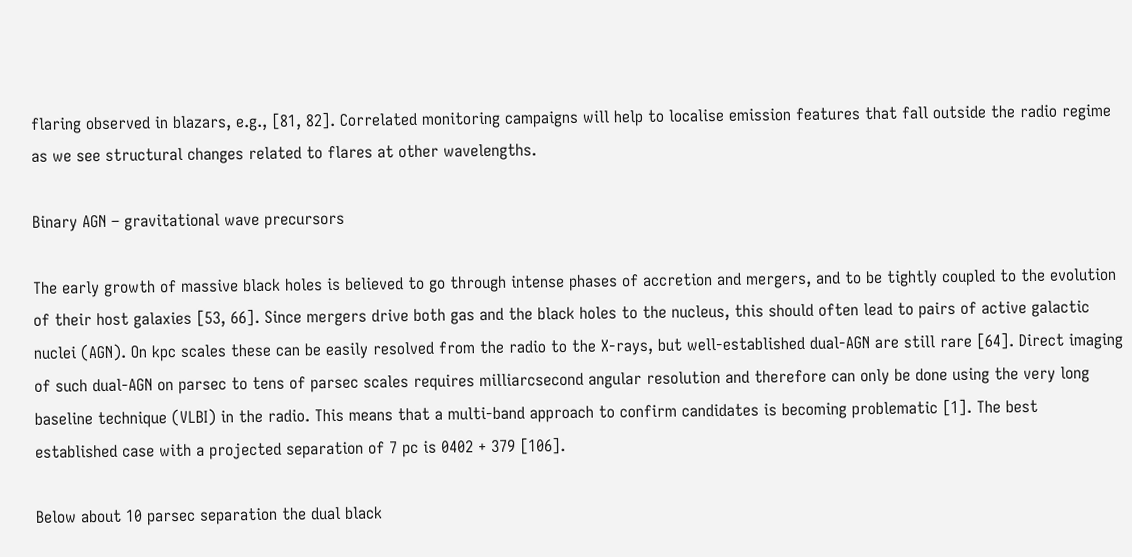flaring observed in blazars, e.g., [81, 82]. Correlated monitoring campaigns will help to localise emission features that fall outside the radio regime as we see structural changes related to flares at other wavelengths.

Binary AGN – gravitational wave precursors

The early growth of massive black holes is believed to go through intense phases of accretion and mergers, and to be tightly coupled to the evolution of their host galaxies [53, 66]. Since mergers drive both gas and the black holes to the nucleus, this should often lead to pairs of active galactic nuclei (AGN). On kpc scales these can be easily resolved from the radio to the X-rays, but well-established dual-AGN are still rare [64]. Direct imaging of such dual-AGN on parsec to tens of parsec scales requires milliarcsecond angular resolution and therefore can only be done using the very long baseline technique (VLBI) in the radio. This means that a multi-band approach to confirm candidates is becoming problematic [1]. The best established case with a projected separation of 7 pc is 0402 + 379 [106].

Below about 10 parsec separation the dual black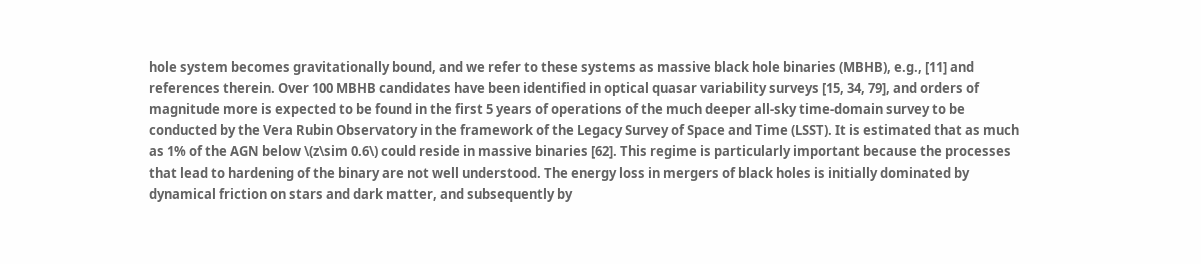hole system becomes gravitationally bound, and we refer to these systems as massive black hole binaries (MBHB), e.g., [11] and references therein. Over 100 MBHB candidates have been identified in optical quasar variability surveys [15, 34, 79], and orders of magnitude more is expected to be found in the first 5 years of operations of the much deeper all-sky time-domain survey to be conducted by the Vera Rubin Observatory in the framework of the Legacy Survey of Space and Time (LSST). It is estimated that as much as 1% of the AGN below \(z\sim 0.6\) could reside in massive binaries [62]. This regime is particularly important because the processes that lead to hardening of the binary are not well understood. The energy loss in mergers of black holes is initially dominated by dynamical friction on stars and dark matter, and subsequently by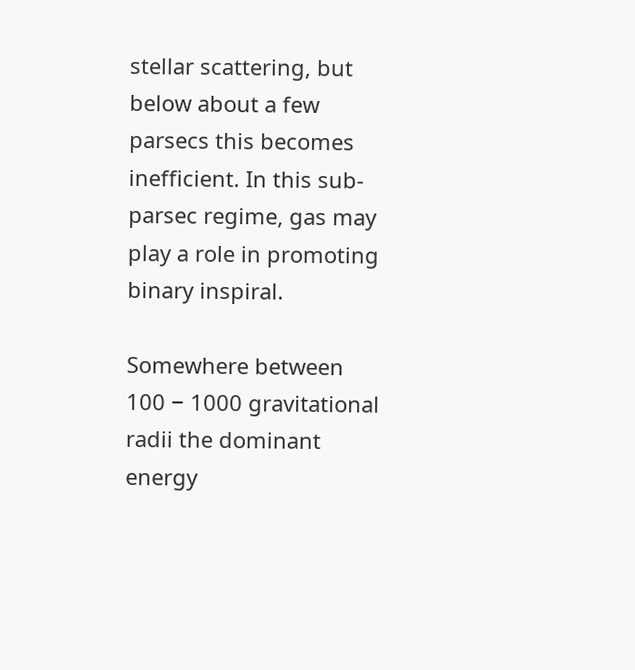stellar scattering, but below about a few parsecs this becomes inefficient. In this sub-parsec regime, gas may play a role in promoting binary inspiral.

Somewhere between 100 − 1000 gravitational radii the dominant energy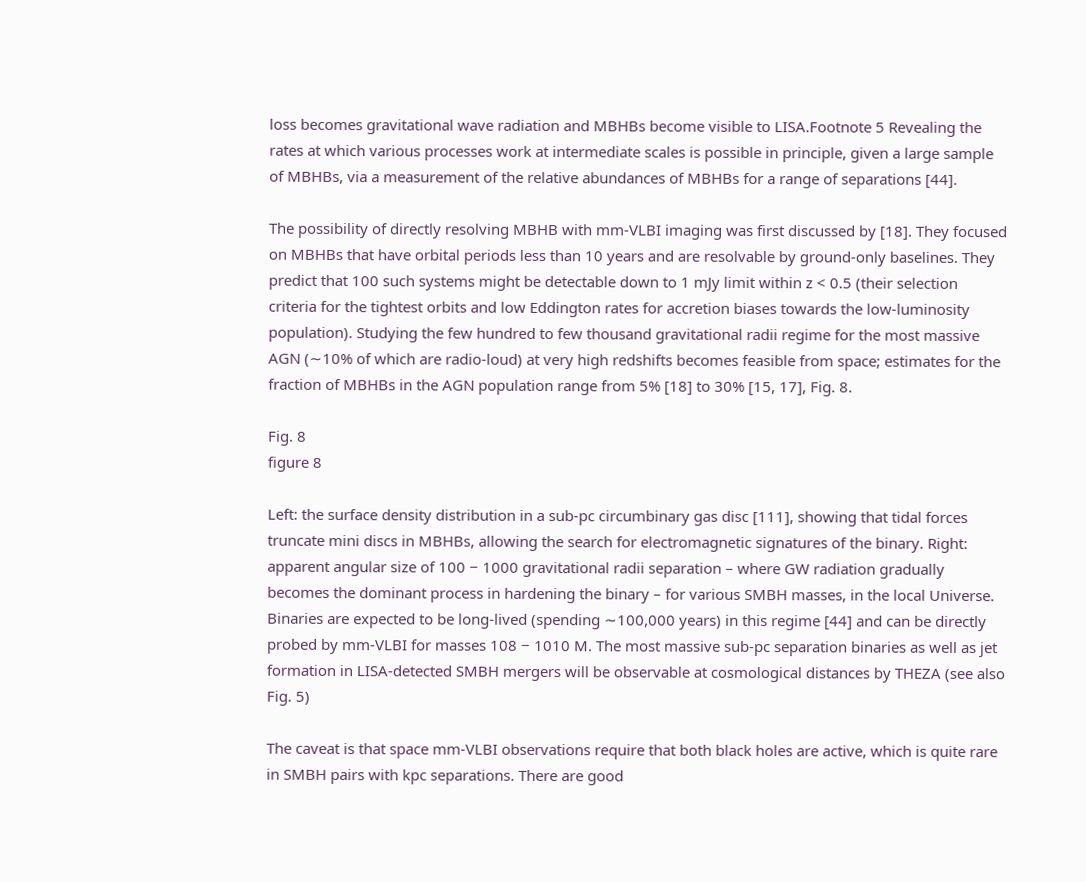loss becomes gravitational wave radiation and MBHBs become visible to LISA.Footnote 5 Revealing the rates at which various processes work at intermediate scales is possible in principle, given a large sample of MBHBs, via a measurement of the relative abundances of MBHBs for a range of separations [44].

The possibility of directly resolving MBHB with mm-VLBI imaging was first discussed by [18]. They focused on MBHBs that have orbital periods less than 10 years and are resolvable by ground-only baselines. They predict that 100 such systems might be detectable down to 1 mJy limit within z < 0.5 (their selection criteria for the tightest orbits and low Eddington rates for accretion biases towards the low-luminosity population). Studying the few hundred to few thousand gravitational radii regime for the most massive AGN (∼10% of which are radio-loud) at very high redshifts becomes feasible from space; estimates for the fraction of MBHBs in the AGN population range from 5% [18] to 30% [15, 17], Fig. 8.

Fig. 8
figure 8

Left: the surface density distribution in a sub-pc circumbinary gas disc [111], showing that tidal forces truncate mini discs in MBHBs, allowing the search for electromagnetic signatures of the binary. Right: apparent angular size of 100 − 1000 gravitational radii separation – where GW radiation gradually becomes the dominant process in hardening the binary – for various SMBH masses, in the local Universe. Binaries are expected to be long-lived (spending ∼100,000 years) in this regime [44] and can be directly probed by mm-VLBI for masses 108 − 1010 M. The most massive sub-pc separation binaries as well as jet formation in LISA-detected SMBH mergers will be observable at cosmological distances by THEZA (see also Fig. 5)

The caveat is that space mm-VLBI observations require that both black holes are active, which is quite rare in SMBH pairs with kpc separations. There are good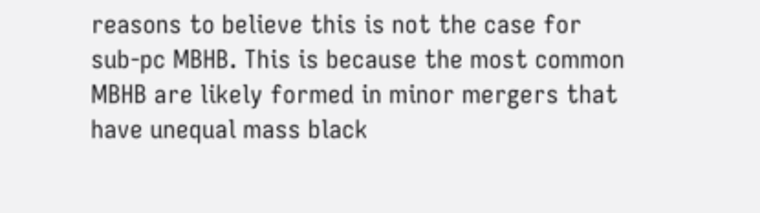reasons to believe this is not the case for sub-pc MBHB. This is because the most common MBHB are likely formed in minor mergers that have unequal mass black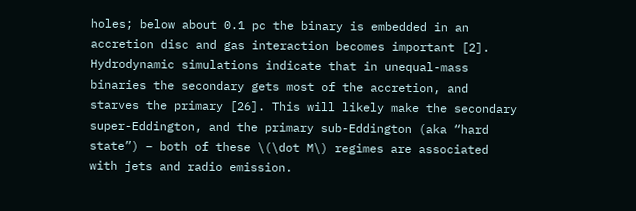holes; below about 0.1 pc the binary is embedded in an accretion disc and gas interaction becomes important [2]. Hydrodynamic simulations indicate that in unequal-mass binaries the secondary gets most of the accretion, and starves the primary [26]. This will likely make the secondary super-Eddington, and the primary sub-Eddington (aka “hard state”) – both of these \(\dot M\) regimes are associated with jets and radio emission.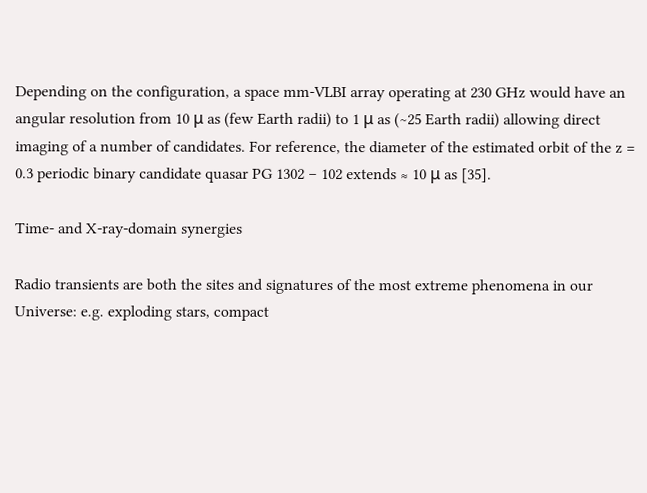Depending on the configuration, a space mm-VLBI array operating at 230 GHz would have an angular resolution from 10 μ as (few Earth radii) to 1 μ as (∼25 Earth radii) allowing direct imaging of a number of candidates. For reference, the diameter of the estimated orbit of the z = 0.3 periodic binary candidate quasar PG 1302 − 102 extends ≈ 10 μ as [35].

Time- and X-ray-domain synergies

Radio transients are both the sites and signatures of the most extreme phenomena in our Universe: e.g. exploding stars, compact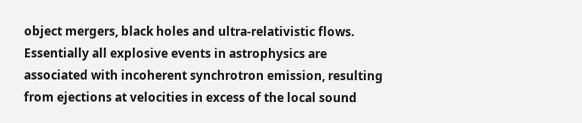object mergers, black holes and ultra-relativistic flows. Essentially all explosive events in astrophysics are associated with incoherent synchrotron emission, resulting from ejections at velocities in excess of the local sound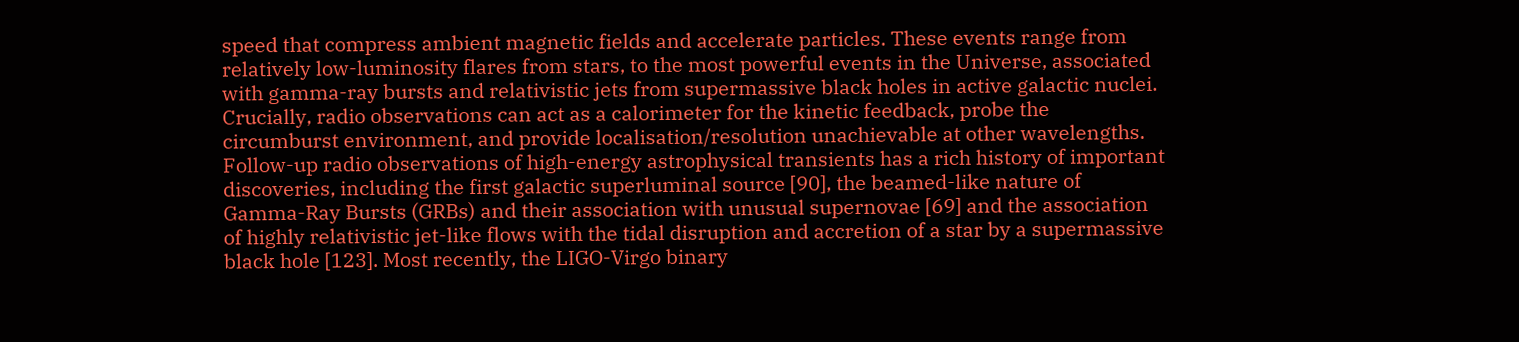speed that compress ambient magnetic fields and accelerate particles. These events range from relatively low-luminosity flares from stars, to the most powerful events in the Universe, associated with gamma-ray bursts and relativistic jets from supermassive black holes in active galactic nuclei. Crucially, radio observations can act as a calorimeter for the kinetic feedback, probe the circumburst environment, and provide localisation/resolution unachievable at other wavelengths. Follow-up radio observations of high-energy astrophysical transients has a rich history of important discoveries, including the first galactic superluminal source [90], the beamed-like nature of Gamma-Ray Bursts (GRBs) and their association with unusual supernovae [69] and the association of highly relativistic jet-like flows with the tidal disruption and accretion of a star by a supermassive black hole [123]. Most recently, the LIGO-Virgo binary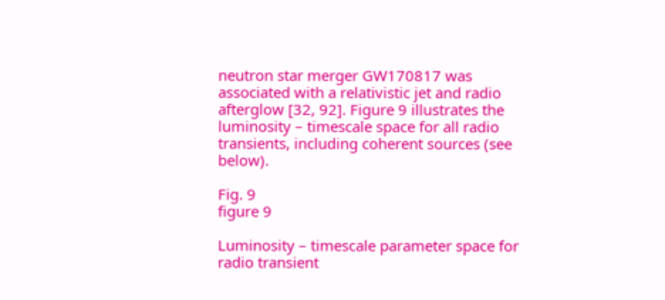neutron star merger GW170817 was associated with a relativistic jet and radio afterglow [32, 92]. Figure 9 illustrates the luminosity – timescale space for all radio transients, including coherent sources (see below).

Fig. 9
figure 9

Luminosity – timescale parameter space for radio transient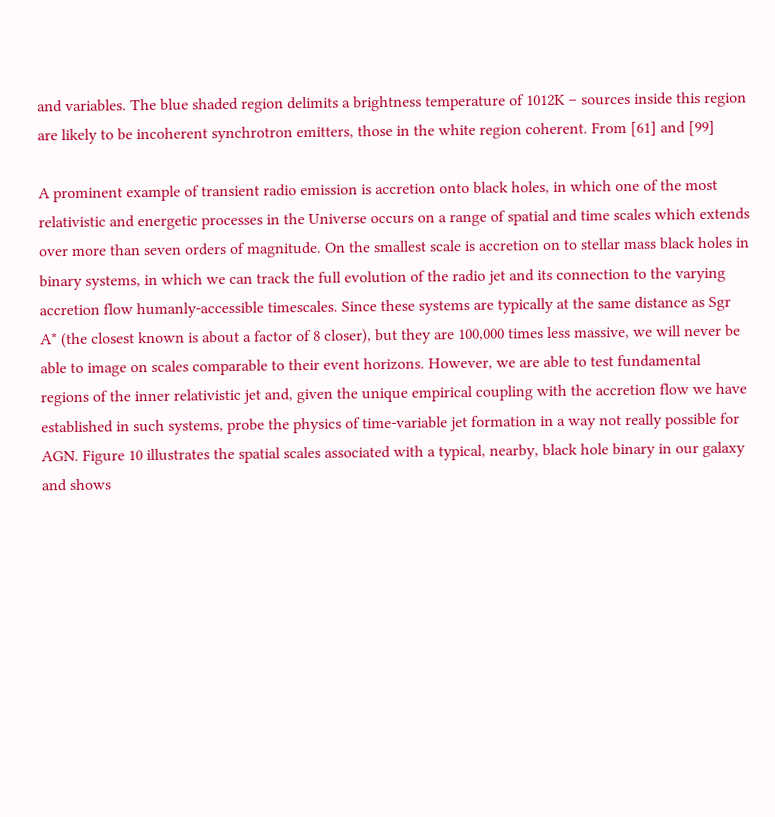and variables. The blue shaded region delimits a brightness temperature of 1012K – sources inside this region are likely to be incoherent synchrotron emitters, those in the white region coherent. From [61] and [99]

A prominent example of transient radio emission is accretion onto black holes, in which one of the most relativistic and energetic processes in the Universe occurs on a range of spatial and time scales which extends over more than seven orders of magnitude. On the smallest scale is accretion on to stellar mass black holes in binary systems, in which we can track the full evolution of the radio jet and its connection to the varying accretion flow humanly-accessible timescales. Since these systems are typically at the same distance as Sgr A* (the closest known is about a factor of 8 closer), but they are 100,000 times less massive, we will never be able to image on scales comparable to their event horizons. However, we are able to test fundamental regions of the inner relativistic jet and, given the unique empirical coupling with the accretion flow we have established in such systems, probe the physics of time-variable jet formation in a way not really possible for AGN. Figure 10 illustrates the spatial scales associated with a typical, nearby, black hole binary in our galaxy and shows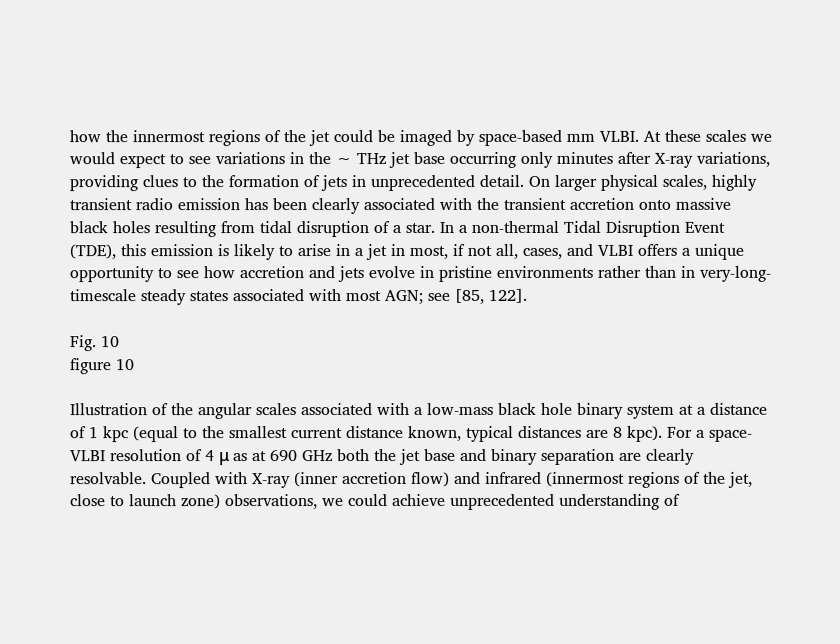how the innermost regions of the jet could be imaged by space-based mm VLBI. At these scales we would expect to see variations in the ∼ THz jet base occurring only minutes after X-ray variations, providing clues to the formation of jets in unprecedented detail. On larger physical scales, highly transient radio emission has been clearly associated with the transient accretion onto massive black holes resulting from tidal disruption of a star. In a non-thermal Tidal Disruption Event (TDE), this emission is likely to arise in a jet in most, if not all, cases, and VLBI offers a unique opportunity to see how accretion and jets evolve in pristine environments rather than in very-long-timescale steady states associated with most AGN; see [85, 122].

Fig. 10
figure 10

Illustration of the angular scales associated with a low-mass black hole binary system at a distance of 1 kpc (equal to the smallest current distance known, typical distances are 8 kpc). For a space-VLBI resolution of 4 μ as at 690 GHz both the jet base and binary separation are clearly resolvable. Coupled with X-ray (inner accretion flow) and infrared (innermost regions of the jet, close to launch zone) observations, we could achieve unprecedented understanding of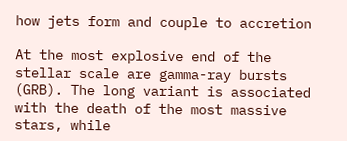how jets form and couple to accretion

At the most explosive end of the stellar scale are gamma-ray bursts (GRB). The long variant is associated with the death of the most massive stars, while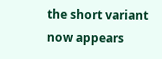the short variant now appears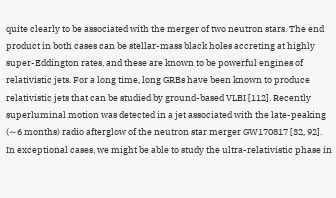quite clearly to be associated with the merger of two neutron stars. The end product in both cases can be stellar-mass black holes accreting at highly super-Eddington rates, and these are known to be powerful engines of relativistic jets. For a long time, long GRBs have been known to produce relativistic jets that can be studied by ground-based VLBI [112]. Recently superluminal motion was detected in a jet associated with the late-peaking (∼6 months) radio afterglow of the neutron star merger GW170817 [32, 92]. In exceptional cases, we might be able to study the ultra-relativistic phase in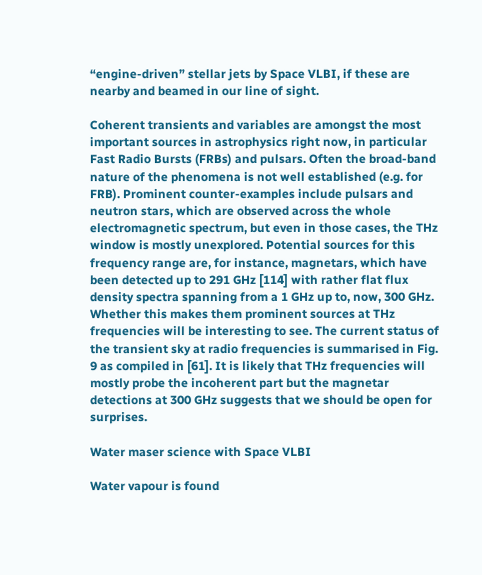“engine-driven” stellar jets by Space VLBI, if these are nearby and beamed in our line of sight.

Coherent transients and variables are amongst the most important sources in astrophysics right now, in particular Fast Radio Bursts (FRBs) and pulsars. Often the broad-band nature of the phenomena is not well established (e.g. for FRB). Prominent counter-examples include pulsars and neutron stars, which are observed across the whole electromagnetic spectrum, but even in those cases, the THz window is mostly unexplored. Potential sources for this frequency range are, for instance, magnetars, which have been detected up to 291 GHz [114] with rather flat flux density spectra spanning from a 1 GHz up to, now, 300 GHz. Whether this makes them prominent sources at THz frequencies will be interesting to see. The current status of the transient sky at radio frequencies is summarised in Fig. 9 as compiled in [61]. It is likely that THz frequencies will mostly probe the incoherent part but the magnetar detections at 300 GHz suggests that we should be open for surprises.

Water maser science with Space VLBI

Water vapour is found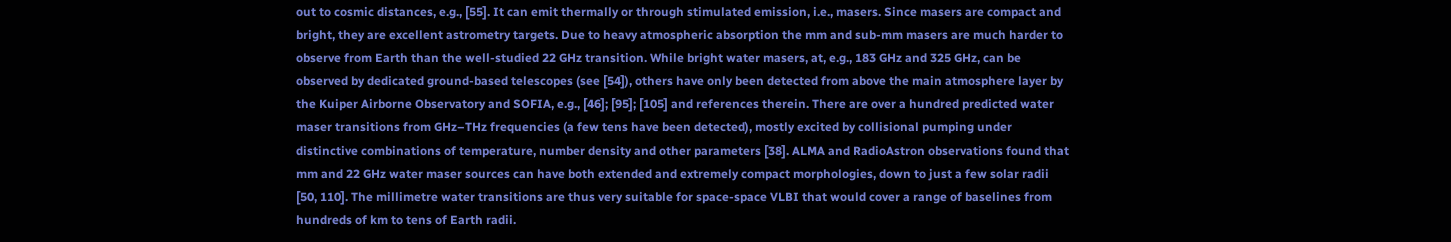out to cosmic distances, e.g., [55]. It can emit thermally or through stimulated emission, i.e., masers. Since masers are compact and bright, they are excellent astrometry targets. Due to heavy atmospheric absorption the mm and sub-mm masers are much harder to observe from Earth than the well-studied 22 GHz transition. While bright water masers, at, e.g., 183 GHz and 325 GHz, can be observed by dedicated ground-based telescopes (see [54]), others have only been detected from above the main atmosphere layer by the Kuiper Airborne Observatory and SOFIA, e.g., [46]; [95]; [105] and references therein. There are over a hundred predicted water maser transitions from GHz–THz frequencies (a few tens have been detected), mostly excited by collisional pumping under distinctive combinations of temperature, number density and other parameters [38]. ALMA and RadioAstron observations found that mm and 22 GHz water maser sources can have both extended and extremely compact morphologies, down to just a few solar radii [50, 110]. The millimetre water transitions are thus very suitable for space-space VLBI that would cover a range of baselines from hundreds of km to tens of Earth radii.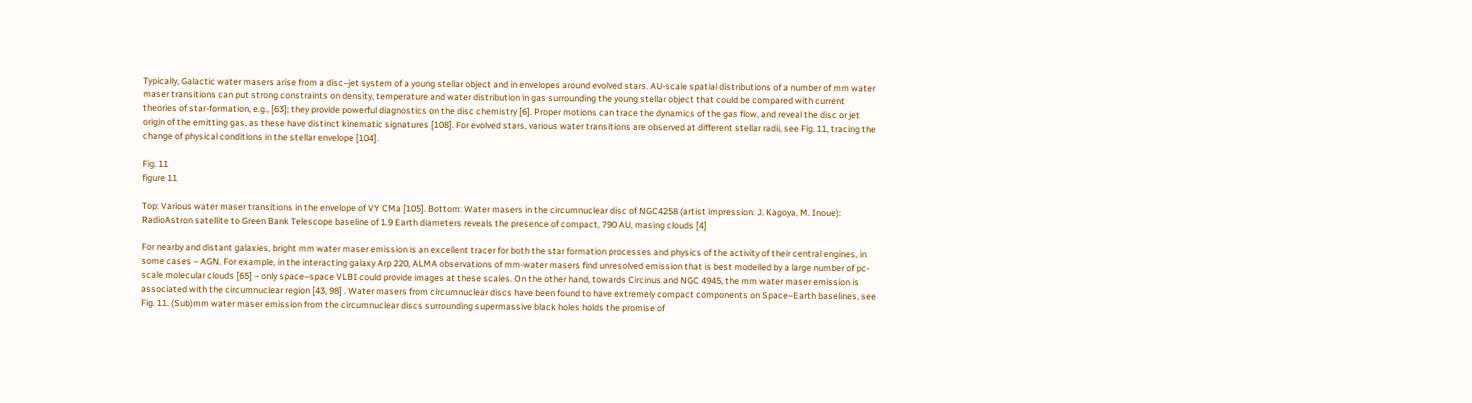Typically, Galactic water masers arise from a disc–jet system of a young stellar object and in envelopes around evolved stars. AU-scale spatial distributions of a number of mm water maser transitions can put strong constraints on density, temperature and water distribution in gas surrounding the young stellar object that could be compared with current theories of star-formation, e.g., [63]; they provide powerful diagnostics on the disc chemistry [6]. Proper motions can trace the dynamics of the gas flow, and reveal the disc or jet origin of the emitting gas, as these have distinct kinematic signatures [108]. For evolved stars, various water transitions are observed at different stellar radii, see Fig. 11, tracing the change of physical conditions in the stellar envelope [104].

Fig. 11
figure 11

Top: Various water maser transitions in the envelope of VY CMa [105]. Bottom: Water masers in the circumnuclear disc of NGC4258 (artist impression: J. Kagoya, M. Inoue): RadioAstron satellite to Green Bank Telescope baseline of 1.9 Earth diameters reveals the presence of compact, 790 AU, masing clouds [4]

For nearby and distant galaxies, bright mm water maser emission is an excellent tracer for both the star formation processes and physics of the activity of their central engines, in some cases – AGN. For example, in the interacting galaxy Arp 220, ALMA observations of mm-water masers find unresolved emission that is best modelled by a large number of pc-scale molecular clouds [65] – only space–space VLBI could provide images at these scales. On the other hand, towards Circinus and NGC 4945, the mm water maser emission is associated with the circumnuclear region [43, 98] . Water masers from circumnuclear discs have been found to have extremely compact components on Space–Earth baselines, see Fig. 11. (Sub)mm water maser emission from the circumnuclear discs surrounding supermassive black holes holds the promise of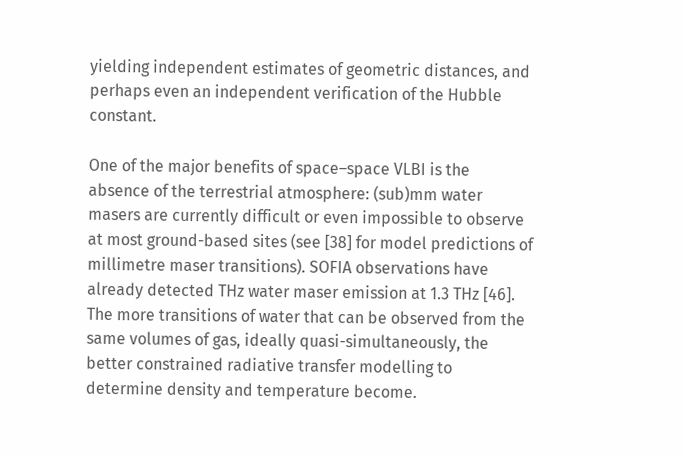yielding independent estimates of geometric distances, and perhaps even an independent verification of the Hubble constant.

One of the major benefits of space–space VLBI is the absence of the terrestrial atmosphere: (sub)mm water masers are currently difficult or even impossible to observe at most ground-based sites (see [38] for model predictions of millimetre maser transitions). SOFIA observations have already detected THz water maser emission at 1.3 THz [46]. The more transitions of water that can be observed from the same volumes of gas, ideally quasi-simultaneously, the better constrained radiative transfer modelling to determine density and temperature become.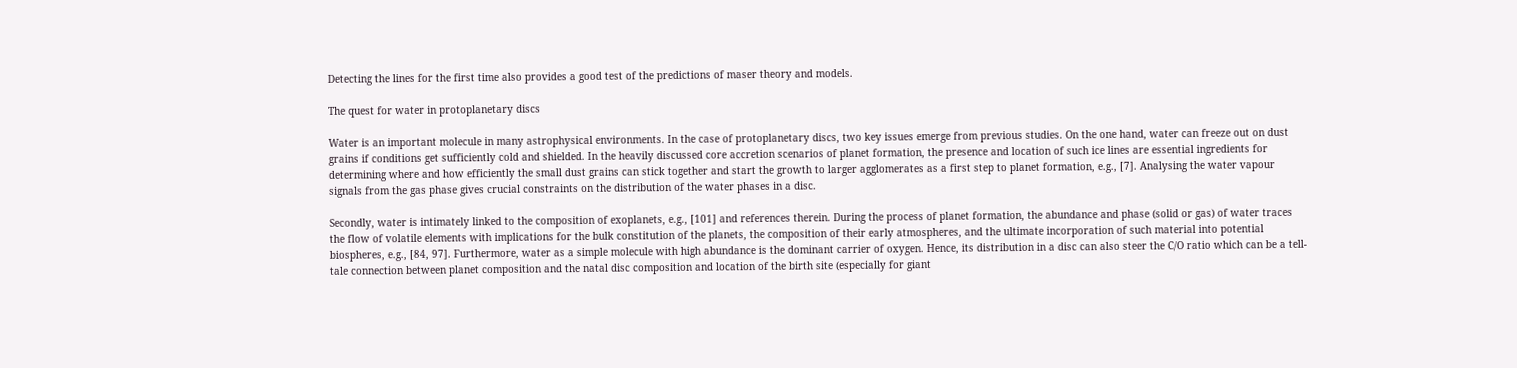Detecting the lines for the first time also provides a good test of the predictions of maser theory and models.

The quest for water in protoplanetary discs

Water is an important molecule in many astrophysical environments. In the case of protoplanetary discs, two key issues emerge from previous studies. On the one hand, water can freeze out on dust grains if conditions get sufficiently cold and shielded. In the heavily discussed core accretion scenarios of planet formation, the presence and location of such ice lines are essential ingredients for determining where and how efficiently the small dust grains can stick together and start the growth to larger agglomerates as a first step to planet formation, e.g., [7]. Analysing the water vapour signals from the gas phase gives crucial constraints on the distribution of the water phases in a disc.

Secondly, water is intimately linked to the composition of exoplanets, e.g., [101] and references therein. During the process of planet formation, the abundance and phase (solid or gas) of water traces the flow of volatile elements with implications for the bulk constitution of the planets, the composition of their early atmospheres, and the ultimate incorporation of such material into potential biospheres, e.g., [84, 97]. Furthermore, water as a simple molecule with high abundance is the dominant carrier of oxygen. Hence, its distribution in a disc can also steer the C/O ratio which can be a tell-tale connection between planet composition and the natal disc composition and location of the birth site (especially for giant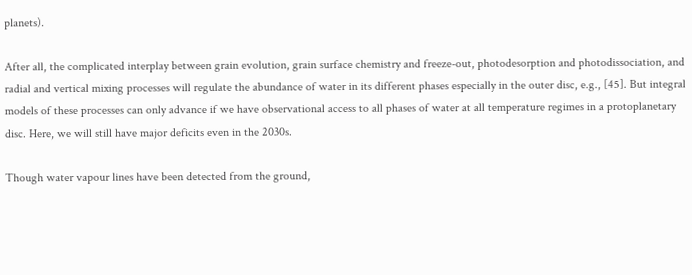planets).

After all, the complicated interplay between grain evolution, grain surface chemistry and freeze-out, photodesorption and photodissociation, and radial and vertical mixing processes will regulate the abundance of water in its different phases especially in the outer disc, e.g., [45]. But integral models of these processes can only advance if we have observational access to all phases of water at all temperature regimes in a protoplanetary disc. Here, we will still have major deficits even in the 2030s.

Though water vapour lines have been detected from the ground,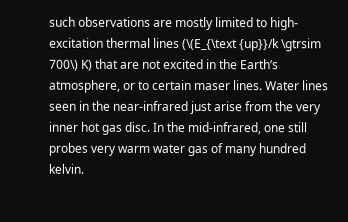such observations are mostly limited to high-excitation thermal lines (\(E_{\text {up}}/k \gtrsim 700\) K) that are not excited in the Earth’s atmosphere, or to certain maser lines. Water lines seen in the near-infrared just arise from the very inner hot gas disc. In the mid-infrared, one still probes very warm water gas of many hundred kelvin.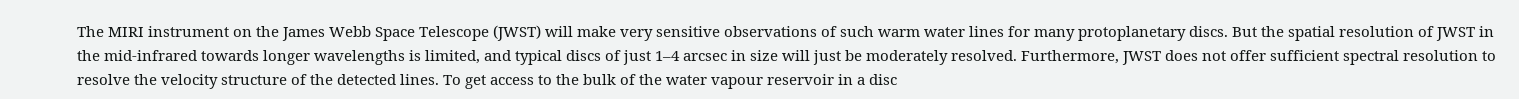The MIRI instrument on the James Webb Space Telescope (JWST) will make very sensitive observations of such warm water lines for many protoplanetary discs. But the spatial resolution of JWST in the mid-infrared towards longer wavelengths is limited, and typical discs of just 1–4 arcsec in size will just be moderately resolved. Furthermore, JWST does not offer sufficient spectral resolution to resolve the velocity structure of the detected lines. To get access to the bulk of the water vapour reservoir in a disc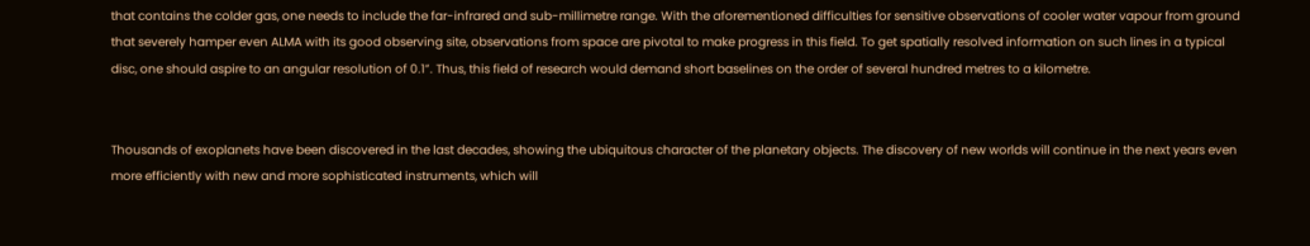that contains the colder gas, one needs to include the far-infrared and sub-millimetre range. With the aforementioned difficulties for sensitive observations of cooler water vapour from ground that severely hamper even ALMA with its good observing site, observations from space are pivotal to make progress in this field. To get spatially resolved information on such lines in a typical disc, one should aspire to an angular resolution of 0.1”. Thus, this field of research would demand short baselines on the order of several hundred metres to a kilometre.


Thousands of exoplanets have been discovered in the last decades, showing the ubiquitous character of the planetary objects. The discovery of new worlds will continue in the next years even more efficiently with new and more sophisticated instruments, which will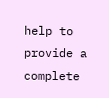help to provide a complete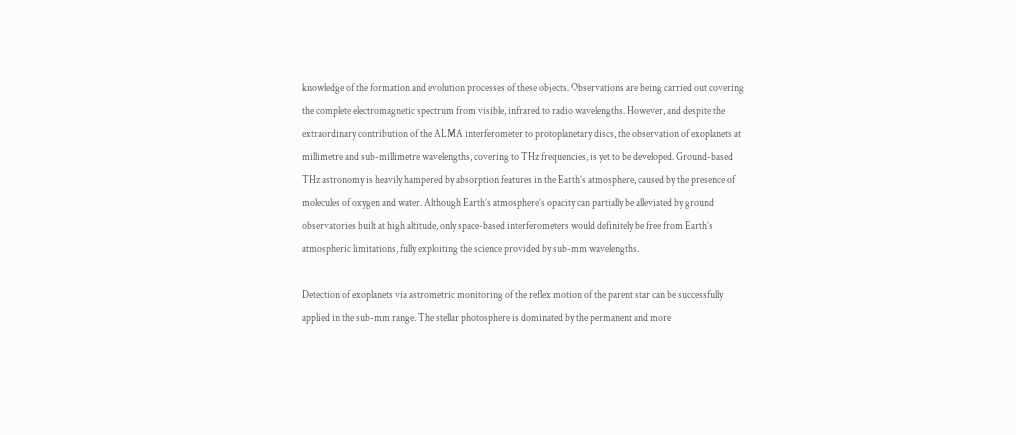knowledge of the formation and evolution processes of these objects. Observations are being carried out covering the complete electromagnetic spectrum from visible, infrared to radio wavelengths. However, and despite the extraordinary contribution of the ALMA interferometer to protoplanetary discs, the observation of exoplanets at millimetre and sub-millimetre wavelengths, covering to THz frequencies, is yet to be developed. Ground-based THz astronomy is heavily hampered by absorption features in the Earth’s atmosphere, caused by the presence of molecules of oxygen and water. Although Earth’s atmosphere’s opacity can partially be alleviated by ground observatories built at high altitude, only space-based interferometers would definitely be free from Earth’s atmospheric limitations, fully exploiting the science provided by sub-mm wavelengths.

Detection of exoplanets via astrometric monitoring of the reflex motion of the parent star can be successfully applied in the sub-mm range. The stellar photosphere is dominated by the permanent and more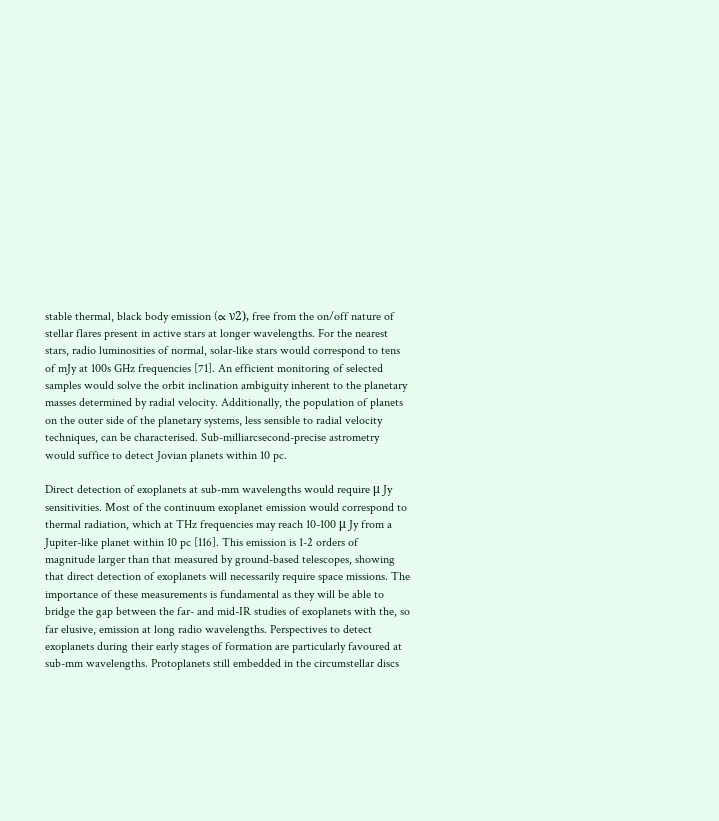stable thermal, black body emission (∝ ν2), free from the on/off nature of stellar flares present in active stars at longer wavelengths. For the nearest stars, radio luminosities of normal, solar-like stars would correspond to tens of mJy at 100s GHz frequencies [71]. An efficient monitoring of selected samples would solve the orbit inclination ambiguity inherent to the planetary masses determined by radial velocity. Additionally, the population of planets on the outer side of the planetary systems, less sensible to radial velocity techniques, can be characterised. Sub-milliarcsecond-precise astrometry would suffice to detect Jovian planets within 10 pc.

Direct detection of exoplanets at sub-mm wavelengths would require μ Jy sensitivities. Most of the continuum exoplanet emission would correspond to thermal radiation, which at THz frequencies may reach 10-100 μ Jy from a Jupiter-like planet within 10 pc [116]. This emission is 1-2 orders of magnitude larger than that measured by ground-based telescopes, showing that direct detection of exoplanets will necessarily require space missions. The importance of these measurements is fundamental as they will be able to bridge the gap between the far- and mid-IR studies of exoplanets with the, so far elusive, emission at long radio wavelengths. Perspectives to detect exoplanets during their early stages of formation are particularly favoured at sub-mm wavelengths. Protoplanets still embedded in the circumstellar discs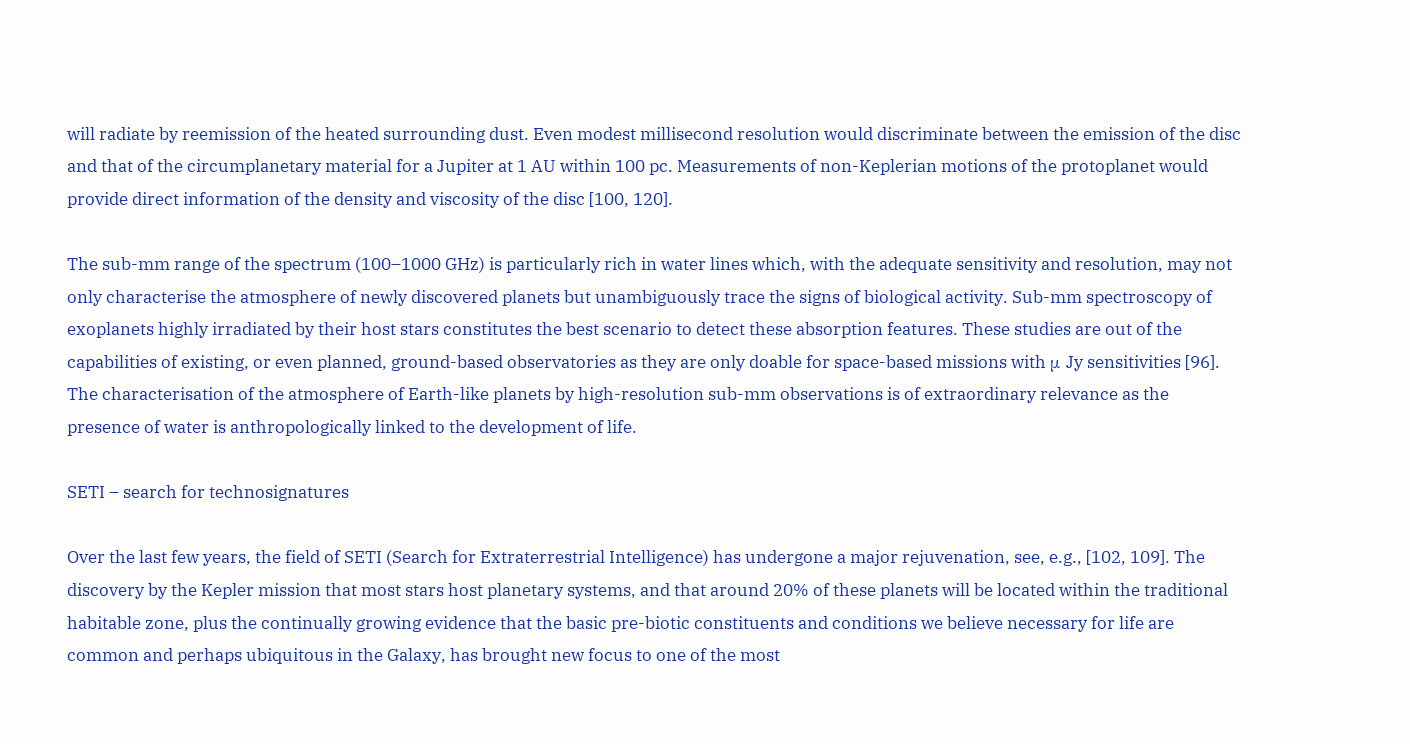will radiate by reemission of the heated surrounding dust. Even modest millisecond resolution would discriminate between the emission of the disc and that of the circumplanetary material for a Jupiter at 1 AU within 100 pc. Measurements of non-Keplerian motions of the protoplanet would provide direct information of the density and viscosity of the disc [100, 120].

The sub-mm range of the spectrum (100–1000 GHz) is particularly rich in water lines which, with the adequate sensitivity and resolution, may not only characterise the atmosphere of newly discovered planets but unambiguously trace the signs of biological activity. Sub-mm spectroscopy of exoplanets highly irradiated by their host stars constitutes the best scenario to detect these absorption features. These studies are out of the capabilities of existing, or even planned, ground-based observatories as they are only doable for space-based missions with μ Jy sensitivities [96]. The characterisation of the atmosphere of Earth-like planets by high-resolution sub-mm observations is of extraordinary relevance as the presence of water is anthropologically linked to the development of life.

SETI – search for technosignatures

Over the last few years, the field of SETI (Search for Extraterrestrial Intelligence) has undergone a major rejuvenation, see, e.g., [102, 109]. The discovery by the Kepler mission that most stars host planetary systems, and that around 20% of these planets will be located within the traditional habitable zone, plus the continually growing evidence that the basic pre-biotic constituents and conditions we believe necessary for life are common and perhaps ubiquitous in the Galaxy, has brought new focus to one of the most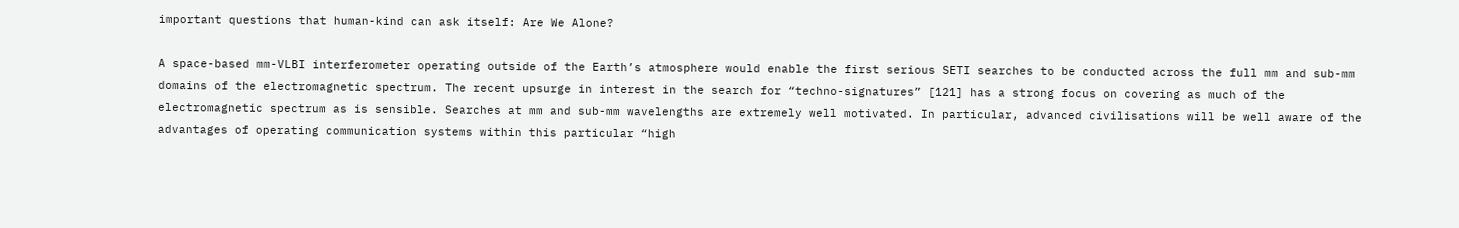important questions that human-kind can ask itself: Are We Alone?

A space-based mm-VLBI interferometer operating outside of the Earth’s atmosphere would enable the first serious SETI searches to be conducted across the full mm and sub-mm domains of the electromagnetic spectrum. The recent upsurge in interest in the search for “techno-signatures” [121] has a strong focus on covering as much of the electromagnetic spectrum as is sensible. Searches at mm and sub-mm wavelengths are extremely well motivated. In particular, advanced civilisations will be well aware of the advantages of operating communication systems within this particular “high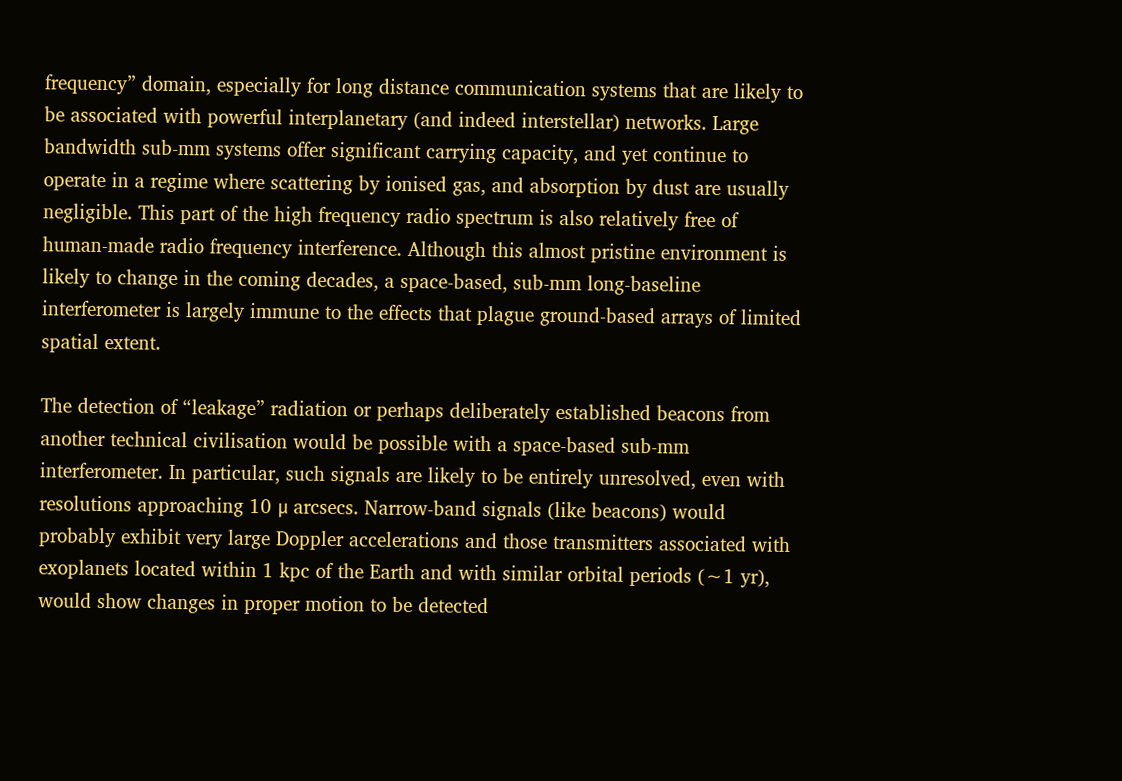frequency” domain, especially for long distance communication systems that are likely to be associated with powerful interplanetary (and indeed interstellar) networks. Large bandwidth sub-mm systems offer significant carrying capacity, and yet continue to operate in a regime where scattering by ionised gas, and absorption by dust are usually negligible. This part of the high frequency radio spectrum is also relatively free of human-made radio frequency interference. Although this almost pristine environment is likely to change in the coming decades, a space-based, sub-mm long-baseline interferometer is largely immune to the effects that plague ground-based arrays of limited spatial extent.

The detection of “leakage” radiation or perhaps deliberately established beacons from another technical civilisation would be possible with a space-based sub-mm interferometer. In particular, such signals are likely to be entirely unresolved, even with resolutions approaching 10 μ arcsecs. Narrow-band signals (like beacons) would probably exhibit very large Doppler accelerations and those transmitters associated with exoplanets located within 1 kpc of the Earth and with similar orbital periods (∼1 yr), would show changes in proper motion to be detected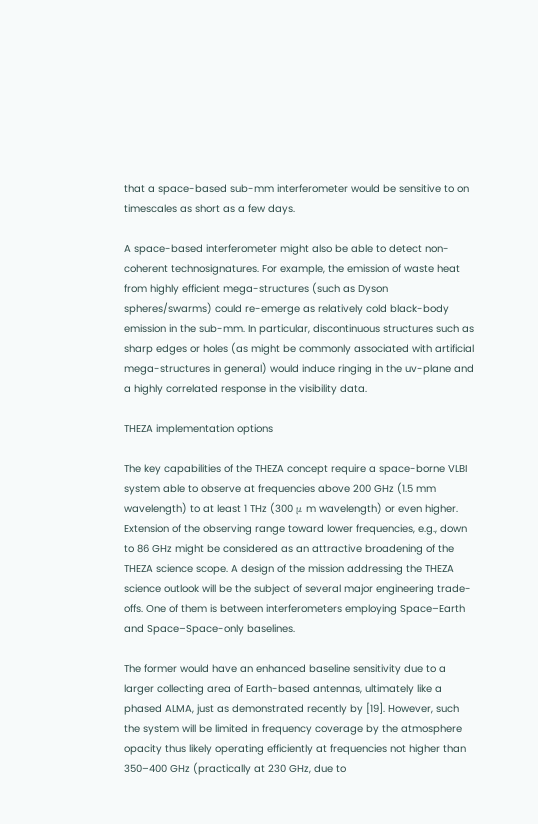that a space-based sub-mm interferometer would be sensitive to on timescales as short as a few days.

A space-based interferometer might also be able to detect non-coherent technosignatures. For example, the emission of waste heat from highly efficient mega-structures (such as Dyson spheres/swarms) could re-emerge as relatively cold black-body emission in the sub-mm. In particular, discontinuous structures such as sharp edges or holes (as might be commonly associated with artificial mega-structures in general) would induce ringing in the uv-plane and a highly correlated response in the visibility data.

THEZA implementation options

The key capabilities of the THEZA concept require a space-borne VLBI system able to observe at frequencies above 200 GHz (1.5 mm wavelength) to at least 1 THz (300 μ m wavelength) or even higher. Extension of the observing range toward lower frequencies, e.g., down to 86 GHz might be considered as an attractive broadening of the THEZA science scope. A design of the mission addressing the THEZA science outlook will be the subject of several major engineering trade-offs. One of them is between interferometers employing Space–Earth and Space–Space-only baselines.

The former would have an enhanced baseline sensitivity due to a larger collecting area of Earth-based antennas, ultimately like a phased ALMA, just as demonstrated recently by [19]. However, such the system will be limited in frequency coverage by the atmosphere opacity thus likely operating efficiently at frequencies not higher than 350–400 GHz (practically at 230 GHz, due to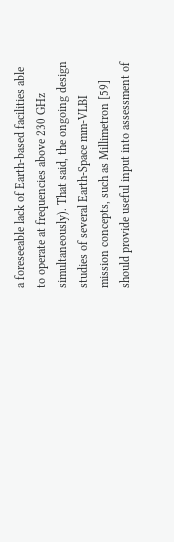a foreseeable lack of Earth-based facilities able to operate at frequencies above 230 GHz simultaneously). That said, the ongoing design studies of several Earth-Space mm-VLBI mission concepts, such as Millimetron [59] should provide useful input into assessment of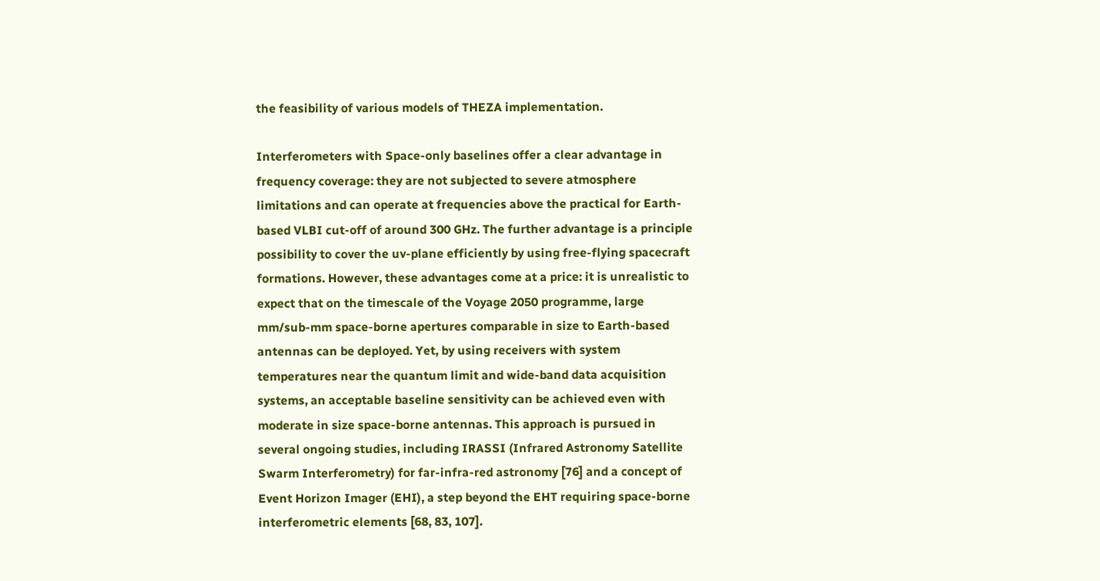the feasibility of various models of THEZA implementation.

Interferometers with Space-only baselines offer a clear advantage in frequency coverage: they are not subjected to severe atmosphere limitations and can operate at frequencies above the practical for Earth-based VLBI cut-off of around 300 GHz. The further advantage is a principle possibility to cover the uv-plane efficiently by using free-flying spacecraft formations. However, these advantages come at a price: it is unrealistic to expect that on the timescale of the Voyage 2050 programme, large mm/sub-mm space-borne apertures comparable in size to Earth-based antennas can be deployed. Yet, by using receivers with system temperatures near the quantum limit and wide-band data acquisition systems, an acceptable baseline sensitivity can be achieved even with moderate in size space-borne antennas. This approach is pursued in several ongoing studies, including IRASSI (Infrared Astronomy Satellite Swarm Interferometry) for far-infra-red astronomy [76] and a concept of Event Horizon Imager (EHI), a step beyond the EHT requiring space-borne interferometric elements [68, 83, 107].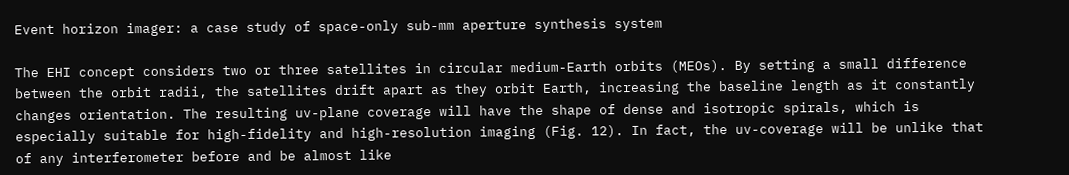Event horizon imager: a case study of space-only sub-mm aperture synthesis system

The EHI concept considers two or three satellites in circular medium-Earth orbits (MEOs). By setting a small difference between the orbit radii, the satellites drift apart as they orbit Earth, increasing the baseline length as it constantly changes orientation. The resulting uv-plane coverage will have the shape of dense and isotropic spirals, which is especially suitable for high-fidelity and high-resolution imaging (Fig. 12). In fact, the uv-coverage will be unlike that of any interferometer before and be almost like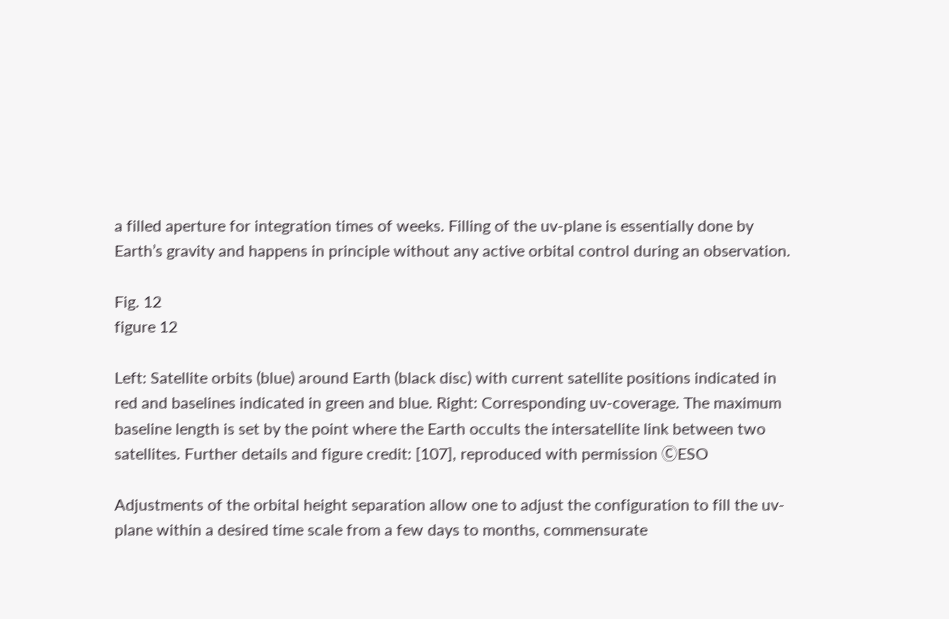a filled aperture for integration times of weeks. Filling of the uv-plane is essentially done by Earth’s gravity and happens in principle without any active orbital control during an observation.

Fig. 12
figure 12

Left: Satellite orbits (blue) around Earth (black disc) with current satellite positions indicated in red and baselines indicated in green and blue. Right: Corresponding uv-coverage. The maximum baseline length is set by the point where the Earth occults the intersatellite link between two satellites. Further details and figure credit: [107], reproduced with permission ⒸESO

Adjustments of the orbital height separation allow one to adjust the configuration to fill the uv-plane within a desired time scale from a few days to months, commensurate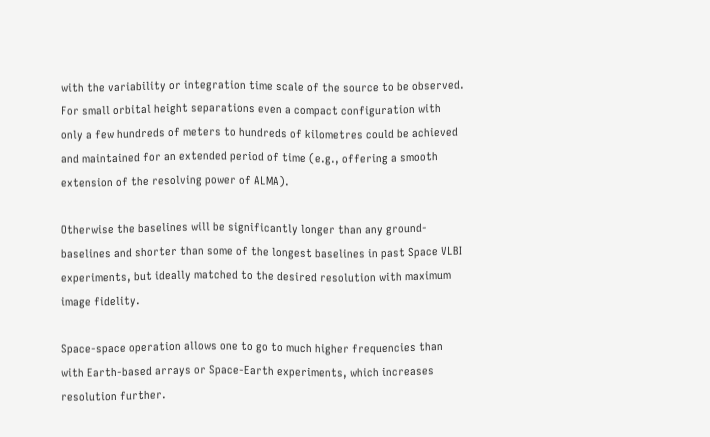with the variability or integration time scale of the source to be observed. For small orbital height separations even a compact configuration with only a few hundreds of meters to hundreds of kilometres could be achieved and maintained for an extended period of time (e.g., offering a smooth extension of the resolving power of ALMA).

Otherwise the baselines will be significantly longer than any ground-baselines and shorter than some of the longest baselines in past Space VLBI experiments, but ideally matched to the desired resolution with maximum image fidelity.

Space-space operation allows one to go to much higher frequencies than with Earth-based arrays or Space-Earth experiments, which increases resolution further.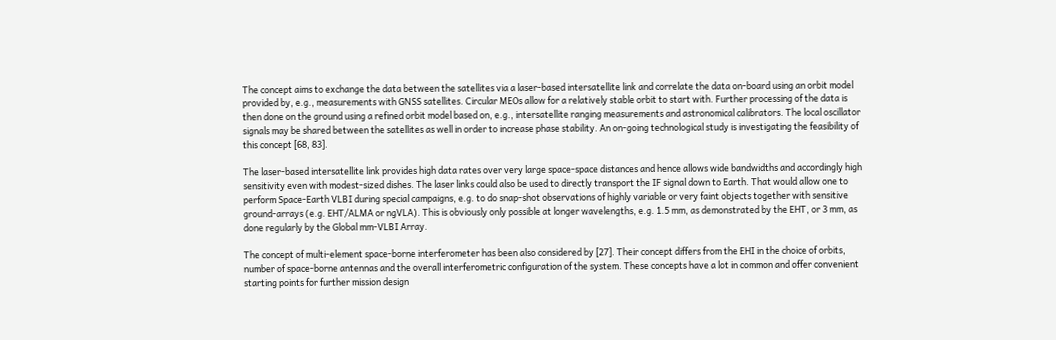The concept aims to exchange the data between the satellites via a laser-based intersatellite link and correlate the data on-board using an orbit model provided by, e.g., measurements with GNSS satellites. Circular MEOs allow for a relatively stable orbit to start with. Further processing of the data is then done on the ground using a refined orbit model based on, e.g., intersatellite ranging measurements and astronomical calibrators. The local oscillator signals may be shared between the satellites as well in order to increase phase stability. An on-going technological study is investigating the feasibility of this concept [68, 83].

The laser-based intersatellite link provides high data rates over very large space-space distances and hence allows wide bandwidths and accordingly high sensitivity even with modest-sized dishes. The laser links could also be used to directly transport the IF signal down to Earth. That would allow one to perform Space-Earth VLBI during special campaigns, e.g. to do snap-shot observations of highly variable or very faint objects together with sensitive ground-arrays (e.g. EHT/ALMA or ngVLA). This is obviously only possible at longer wavelengths, e.g. 1.5 mm, as demonstrated by the EHT, or 3 mm, as done regularly by the Global mm-VLBI Array.

The concept of multi-element space-borne interferometer has been also considered by [27]. Their concept differs from the EHI in the choice of orbits, number of space-borne antennas and the overall interferometric configuration of the system. These concepts have a lot in common and offer convenient starting points for further mission design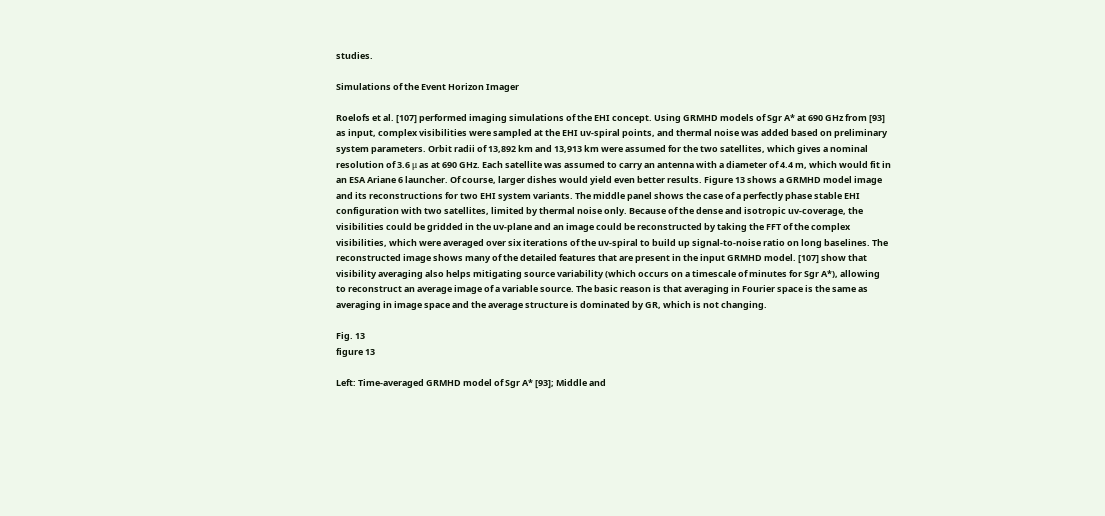studies.

Simulations of the Event Horizon Imager

Roelofs et al. [107] performed imaging simulations of the EHI concept. Using GRMHD models of Sgr A* at 690 GHz from [93] as input, complex visibilities were sampled at the EHI uv-spiral points, and thermal noise was added based on preliminary system parameters. Orbit radii of 13,892 km and 13,913 km were assumed for the two satellites, which gives a nominal resolution of 3.6 μ as at 690 GHz. Each satellite was assumed to carry an antenna with a diameter of 4.4 m, which would fit in an ESA Ariane 6 launcher. Of course, larger dishes would yield even better results. Figure 13 shows a GRMHD model image and its reconstructions for two EHI system variants. The middle panel shows the case of a perfectly phase stable EHI configuration with two satellites, limited by thermal noise only. Because of the dense and isotropic uv-coverage, the visibilities could be gridded in the uv-plane and an image could be reconstructed by taking the FFT of the complex visibilities, which were averaged over six iterations of the uv-spiral to build up signal-to-noise ratio on long baselines. The reconstructed image shows many of the detailed features that are present in the input GRMHD model. [107] show that visibility averaging also helps mitigating source variability (which occurs on a timescale of minutes for Sgr A*), allowing to reconstruct an average image of a variable source. The basic reason is that averaging in Fourier space is the same as averaging in image space and the average structure is dominated by GR, which is not changing.

Fig. 13
figure 13

Left: Time-averaged GRMHD model of Sgr A* [93]; Middle and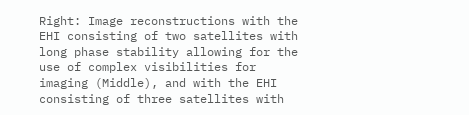Right: Image reconstructions with the EHI consisting of two satellites with long phase stability allowing for the use of complex visibilities for imaging (Middle), and with the EHI consisting of three satellites with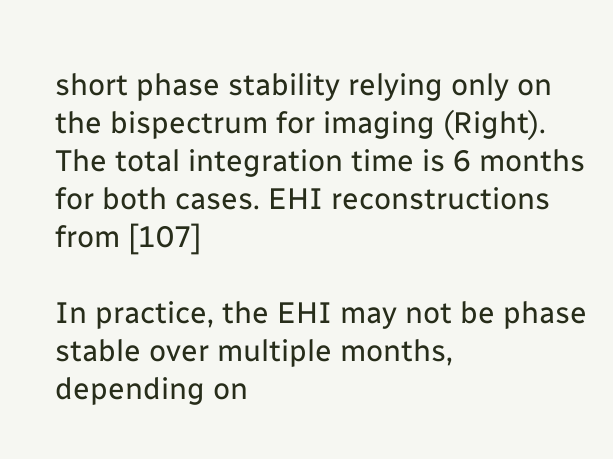short phase stability relying only on the bispectrum for imaging (Right). The total integration time is 6 months for both cases. EHI reconstructions from [107]

In practice, the EHI may not be phase stable over multiple months, depending on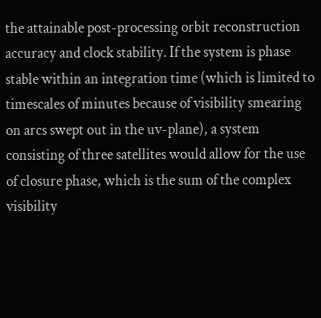the attainable post-processing orbit reconstruction accuracy and clock stability. If the system is phase stable within an integration time (which is limited to timescales of minutes because of visibility smearing on arcs swept out in the uv-plane), a system consisting of three satellites would allow for the use of closure phase, which is the sum of the complex visibility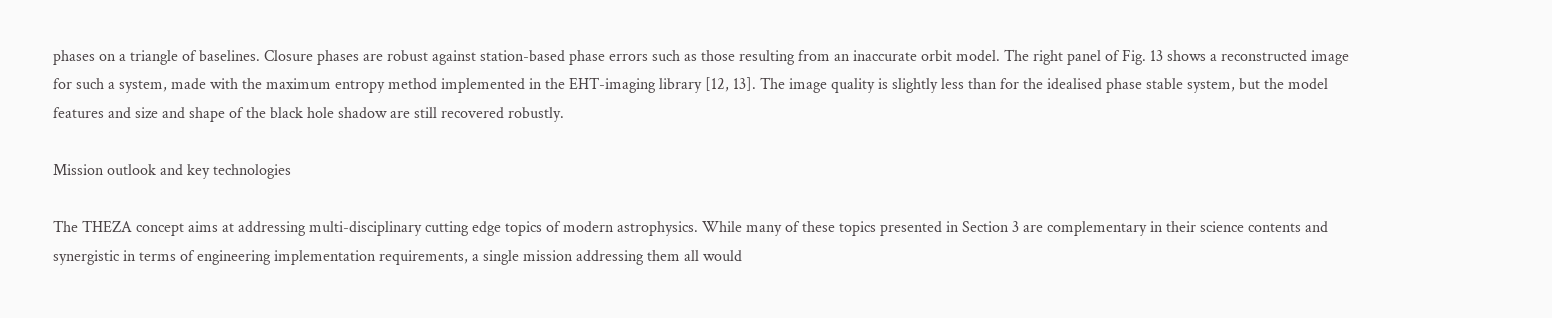phases on a triangle of baselines. Closure phases are robust against station-based phase errors such as those resulting from an inaccurate orbit model. The right panel of Fig. 13 shows a reconstructed image for such a system, made with the maximum entropy method implemented in the EHT-imaging library [12, 13]. The image quality is slightly less than for the idealised phase stable system, but the model features and size and shape of the black hole shadow are still recovered robustly.

Mission outlook and key technologies

The THEZA concept aims at addressing multi-disciplinary cutting edge topics of modern astrophysics. While many of these topics presented in Section 3 are complementary in their science contents and synergistic in terms of engineering implementation requirements, a single mission addressing them all would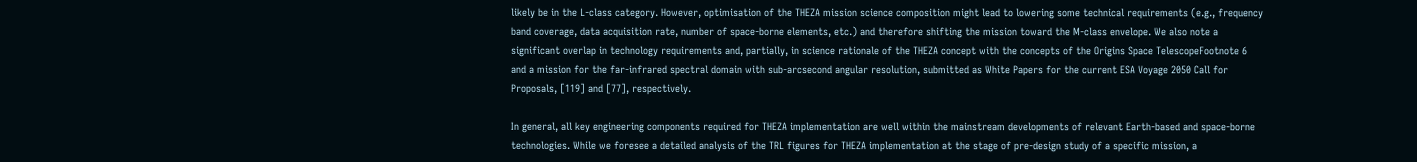likely be in the L-class category. However, optimisation of the THEZA mission science composition might lead to lowering some technical requirements (e.g., frequency band coverage, data acquisition rate, number of space-borne elements, etc.) and therefore shifting the mission toward the M-class envelope. We also note a significant overlap in technology requirements and, partially, in science rationale of the THEZA concept with the concepts of the Origins Space TelescopeFootnote 6 and a mission for the far-infrared spectral domain with sub-arcsecond angular resolution, submitted as White Papers for the current ESA Voyage 2050 Call for Proposals, [119] and [77], respectively.

In general, all key engineering components required for THEZA implementation are well within the mainstream developments of relevant Earth-based and space-borne technologies. While we foresee a detailed analysis of the TRL figures for THEZA implementation at the stage of pre-design study of a specific mission, a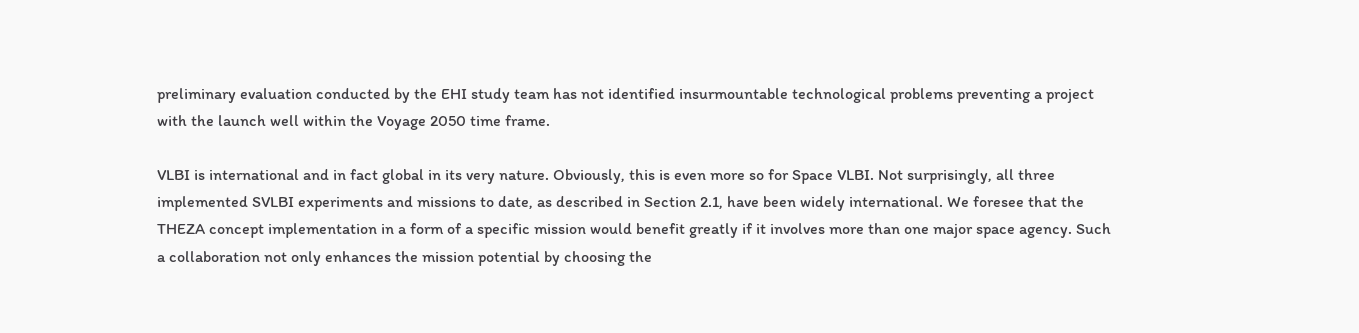preliminary evaluation conducted by the EHI study team has not identified insurmountable technological problems preventing a project with the launch well within the Voyage 2050 time frame.

VLBI is international and in fact global in its very nature. Obviously, this is even more so for Space VLBI. Not surprisingly, all three implemented SVLBI experiments and missions to date, as described in Section 2.1, have been widely international. We foresee that the THEZA concept implementation in a form of a specific mission would benefit greatly if it involves more than one major space agency. Such a collaboration not only enhances the mission potential by choosing the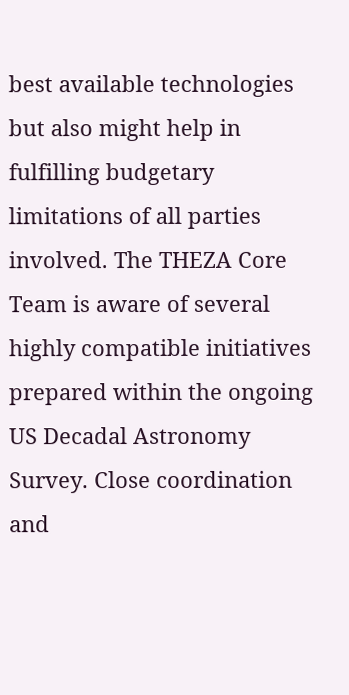best available technologies but also might help in fulfilling budgetary limitations of all parties involved. The THEZA Core Team is aware of several highly compatible initiatives prepared within the ongoing US Decadal Astronomy Survey. Close coordination and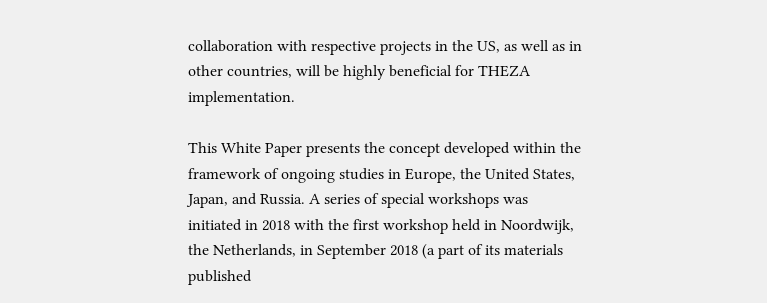collaboration with respective projects in the US, as well as in other countries, will be highly beneficial for THEZA implementation.

This White Paper presents the concept developed within the framework of ongoing studies in Europe, the United States, Japan, and Russia. A series of special workshops was initiated in 2018 with the first workshop held in Noordwijk, the Netherlands, in September 2018 (a part of its materials published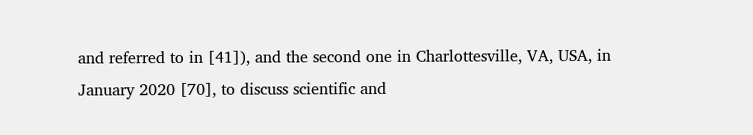and referred to in [41]), and the second one in Charlottesville, VA, USA, in January 2020 [70], to discuss scientific and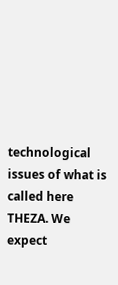technological issues of what is called here THEZA. We expect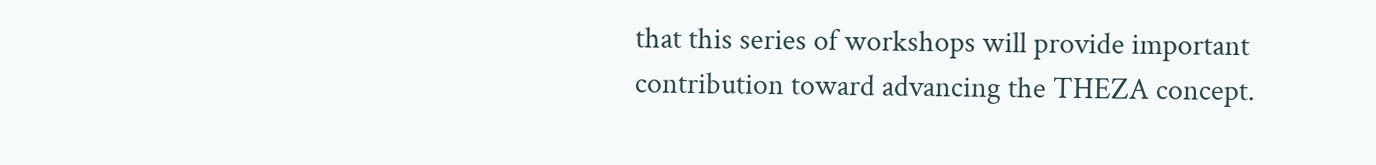that this series of workshops will provide important contribution toward advancing the THEZA concept.